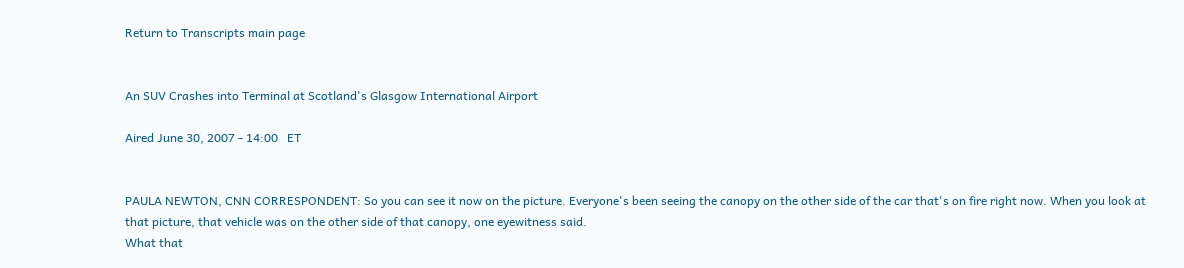Return to Transcripts main page


An SUV Crashes into Terminal at Scotland's Glasgow International Airport

Aired June 30, 2007 - 14:00   ET


PAULA NEWTON, CNN CORRESPONDENT: So you can see it now on the picture. Everyone's been seeing the canopy on the other side of the car that's on fire right now. When you look at that picture, that vehicle was on the other side of that canopy, one eyewitness said.
What that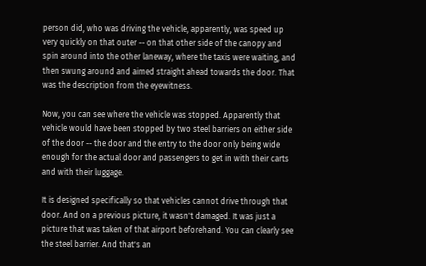person did, who was driving the vehicle, apparently, was speed up very quickly on that outer -- on that other side of the canopy and spin around into the other laneway, where the taxis were waiting, and then swung around and aimed straight ahead towards the door. That was the description from the eyewitness.

Now, you can see where the vehicle was stopped. Apparently that vehicle would have been stopped by two steel barriers on either side of the door -- the door and the entry to the door only being wide enough for the actual door and passengers to get in with their carts and with their luggage.

It is designed specifically so that vehicles cannot drive through that door. And on a previous picture, it wasn't damaged. It was just a picture that was taken of that airport beforehand. You can clearly see the steel barrier. And that's an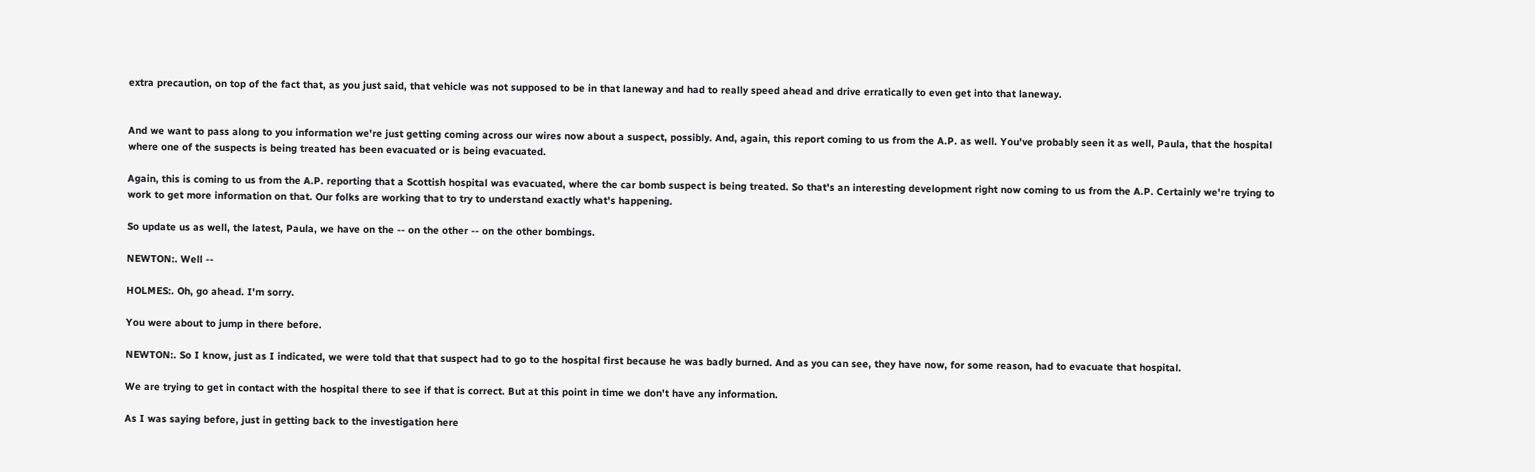extra precaution, on top of the fact that, as you just said, that vehicle was not supposed to be in that laneway and had to really speed ahead and drive erratically to even get into that laneway.


And we want to pass along to you information we're just getting coming across our wires now about a suspect, possibly. And, again, this report coming to us from the A.P. as well. You've probably seen it as well, Paula, that the hospital where one of the suspects is being treated has been evacuated or is being evacuated.

Again, this is coming to us from the A.P. reporting that a Scottish hospital was evacuated, where the car bomb suspect is being treated. So that's an interesting development right now coming to us from the A.P. Certainly we're trying to work to get more information on that. Our folks are working that to try to understand exactly what's happening.

So update us as well, the latest, Paula, we have on the -- on the other -- on the other bombings.

NEWTON:. Well --

HOLMES:. Oh, go ahead. I'm sorry.

You were about to jump in there before.

NEWTON:. So I know, just as I indicated, we were told that that suspect had to go to the hospital first because he was badly burned. And as you can see, they have now, for some reason, had to evacuate that hospital.

We are trying to get in contact with the hospital there to see if that is correct. But at this point in time we don't have any information.

As I was saying before, just in getting back to the investigation here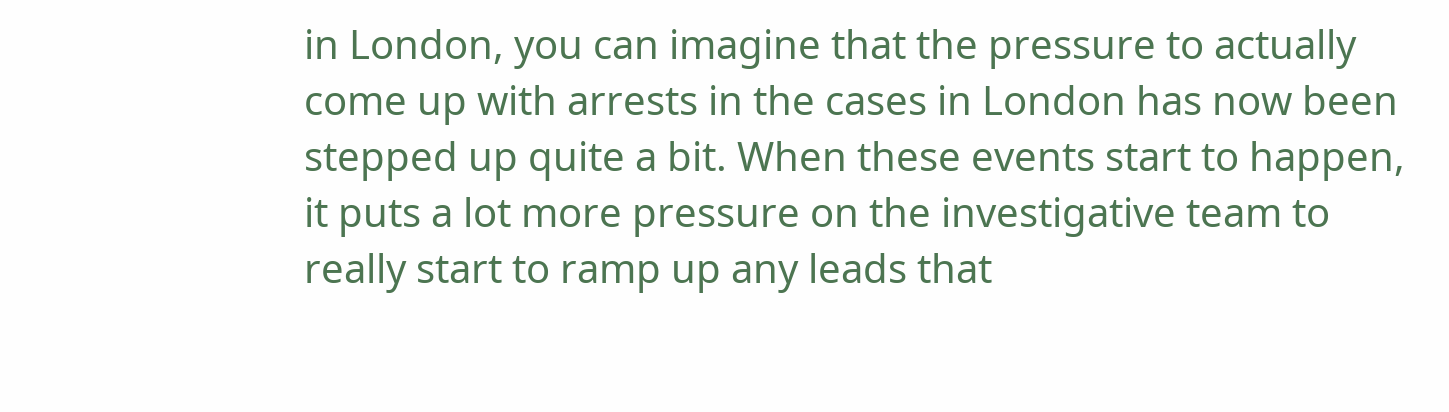in London, you can imagine that the pressure to actually come up with arrests in the cases in London has now been stepped up quite a bit. When these events start to happen, it puts a lot more pressure on the investigative team to really start to ramp up any leads that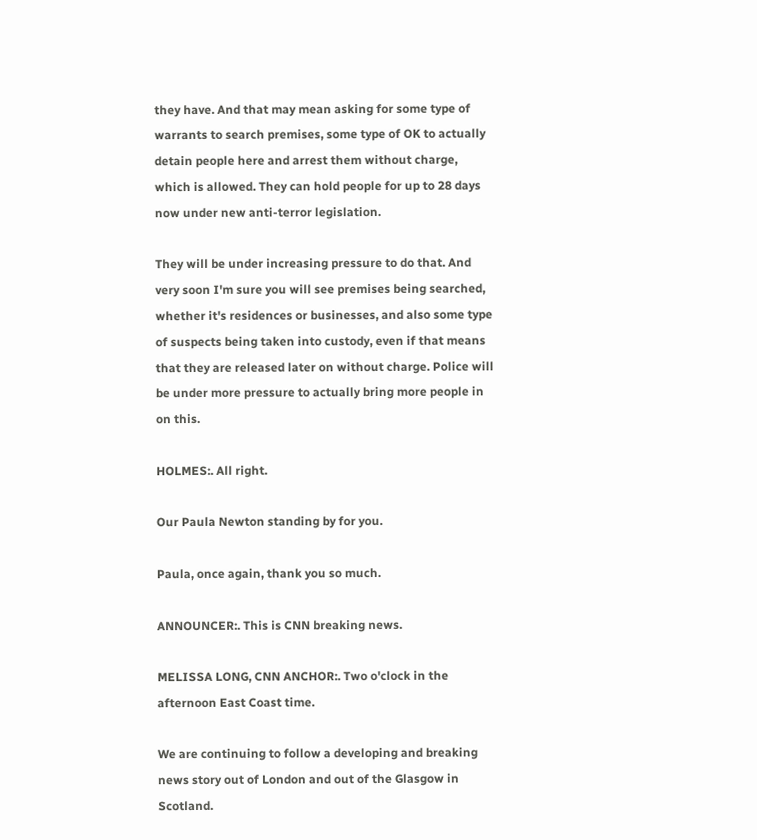they have. And that may mean asking for some type of warrants to search premises, some type of OK to actually detain people here and arrest them without charge, which is allowed. They can hold people for up to 28 days now under new anti-terror legislation.

They will be under increasing pressure to do that. And very soon I'm sure you will see premises being searched, whether it's residences or businesses, and also some type of suspects being taken into custody, even if that means that they are released later on without charge. Police will be under more pressure to actually bring more people in on this.

HOLMES:. All right.

Our Paula Newton standing by for you.

Paula, once again, thank you so much.

ANNOUNCER:. This is CNN breaking news.

MELISSA LONG, CNN ANCHOR:. Two o'clock in the afternoon East Coast time.

We are continuing to follow a developing and breaking news story out of London and out of the Glasgow in Scotland.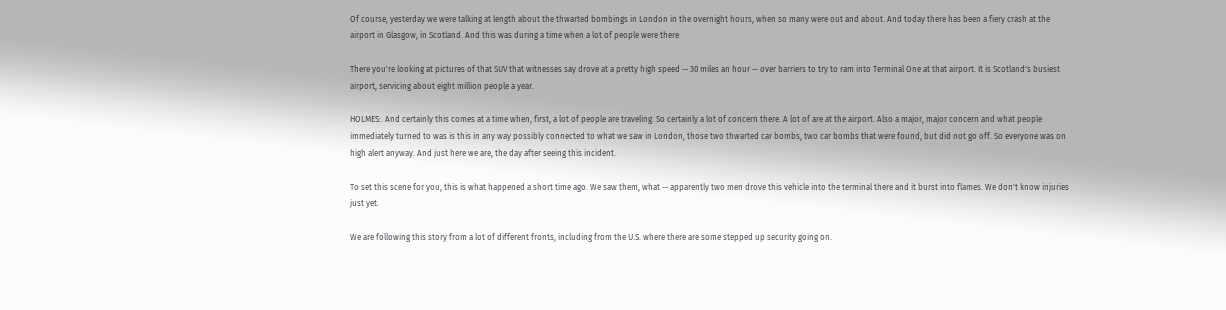Of course, yesterday we were talking at length about the thwarted bombings in London in the overnight hours, when so many were out and about. And today there has been a fiery crash at the airport in Glasgow, in Scotland. And this was during a time when a lot of people were there.

There you're looking at pictures of that SUV that witnesses say drove at a pretty high speed -- 30 miles an hour -- over barriers to try to ram into Terminal One at that airport. It is Scotland's busiest airport, servicing about eight million people a year.

HOLMES:. And certainly this comes at a time when, first, a lot of people are traveling. So certainly a lot of concern there. A lot of are at the airport. Also a major, major concern and what people immediately turned to was is this in any way possibly connected to what we saw in London, those two thwarted car bombs, two car bombs that were found, but did not go off. So everyone was on high alert anyway. And just here we are, the day after seeing this incident.

To set this scene for you, this is what happened a short time ago. We saw them, what -- apparently two men drove this vehicle into the terminal there and it burst into flames. We don't know injuries just yet.

We are following this story from a lot of different fronts, including from the U.S. where there are some stepped up security going on.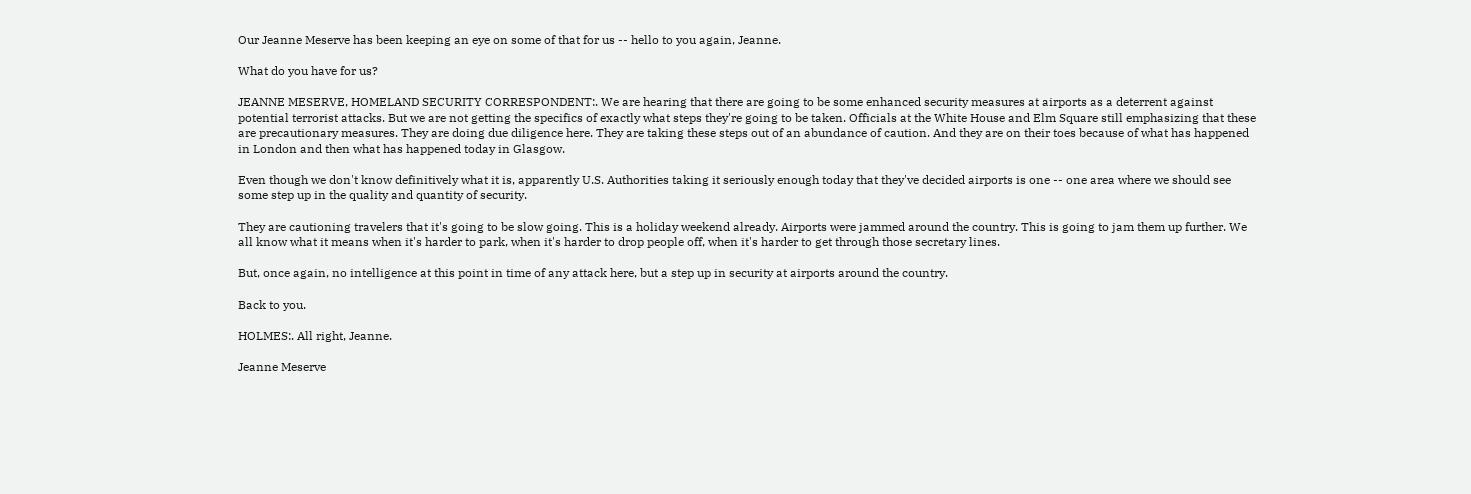Our Jeanne Meserve has been keeping an eye on some of that for us -- hello to you again, Jeanne.

What do you have for us?

JEANNE MESERVE, HOMELAND SECURITY CORRESPONDENT:. We are hearing that there are going to be some enhanced security measures at airports as a deterrent against potential terrorist attacks. But we are not getting the specifics of exactly what steps they're going to be taken. Officials at the White House and Elm Square still emphasizing that these are precautionary measures. They are doing due diligence here. They are taking these steps out of an abundance of caution. And they are on their toes because of what has happened in London and then what has happened today in Glasgow.

Even though we don't know definitively what it is, apparently U.S. Authorities taking it seriously enough today that they've decided airports is one -- one area where we should see some step up in the quality and quantity of security.

They are cautioning travelers that it's going to be slow going. This is a holiday weekend already. Airports were jammed around the country. This is going to jam them up further. We all know what it means when it's harder to park, when it's harder to drop people off, when it's harder to get through those secretary lines.

But, once again, no intelligence at this point in time of any attack here, but a step up in security at airports around the country.

Back to you.

HOLMES:. All right, Jeanne.

Jeanne Meserve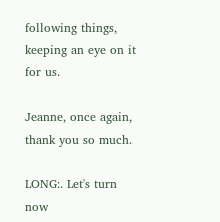following things, keeping an eye on it for us.

Jeanne, once again, thank you so much.

LONG:. Let's turn now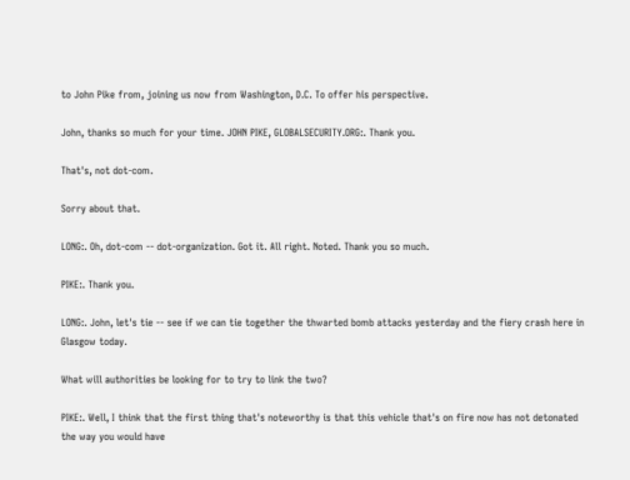to John Pike from, joining us now from Washington, D.C. To offer his perspective.

John, thanks so much for your time. JOHN PIKE, GLOBALSECURITY.ORG:. Thank you.

That's, not dot-com.

Sorry about that.

LONG:. Oh, dot-com -- dot-organization. Got it. All right. Noted. Thank you so much.

PIKE:. Thank you.

LONG:. John, let's tie -- see if we can tie together the thwarted bomb attacks yesterday and the fiery crash here in Glasgow today.

What will authorities be looking for to try to link the two?

PIKE:. Well, I think that the first thing that's noteworthy is that this vehicle that's on fire now has not detonated the way you would have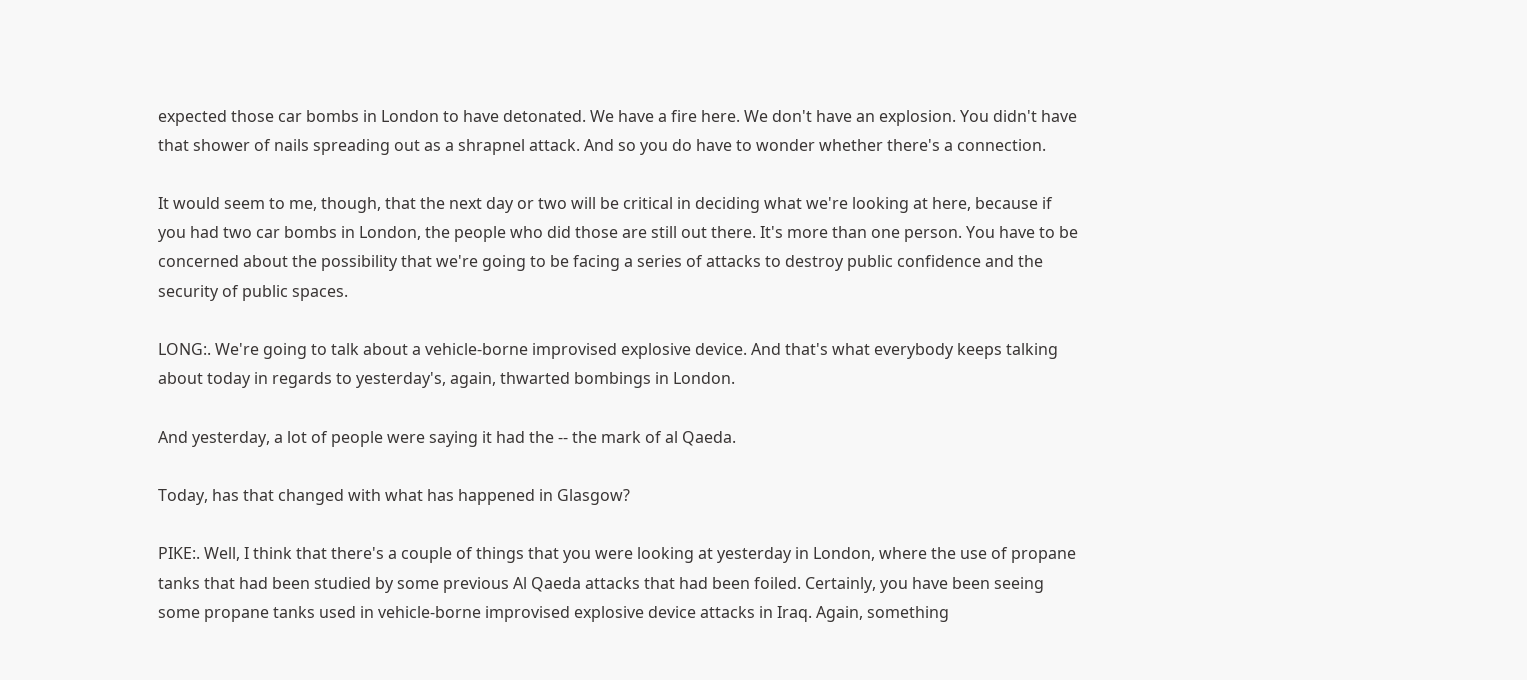expected those car bombs in London to have detonated. We have a fire here. We don't have an explosion. You didn't have that shower of nails spreading out as a shrapnel attack. And so you do have to wonder whether there's a connection.

It would seem to me, though, that the next day or two will be critical in deciding what we're looking at here, because if you had two car bombs in London, the people who did those are still out there. It's more than one person. You have to be concerned about the possibility that we're going to be facing a series of attacks to destroy public confidence and the security of public spaces.

LONG:. We're going to talk about a vehicle-borne improvised explosive device. And that's what everybody keeps talking about today in regards to yesterday's, again, thwarted bombings in London.

And yesterday, a lot of people were saying it had the -- the mark of al Qaeda.

Today, has that changed with what has happened in Glasgow?

PIKE:. Well, I think that there's a couple of things that you were looking at yesterday in London, where the use of propane tanks that had been studied by some previous Al Qaeda attacks that had been foiled. Certainly, you have been seeing some propane tanks used in vehicle-borne improvised explosive device attacks in Iraq. Again, something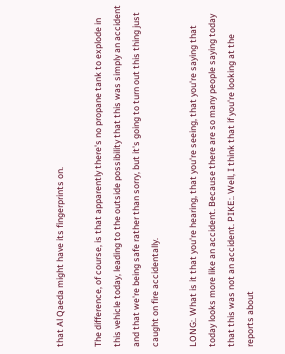that Al Qaeda might have its fingerprints on.

The difference, of course, is that apparently there's no propane tank to explode in this vehicle today, leading to the outside possibility that this was simply an accident and that we're being safe rather than sorry, but it's going to turn out this thing just caught on fire accidentally.

LONG:. What is it that you're hearing, that you're seeing, that you're saying that today looks more like an accident. Because there are so many people saying today that this was not an accident. PIKE:. Well, I think that if you're looking at the reports about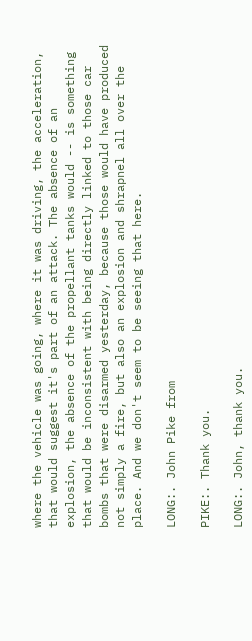where the vehicle was going, where it was driving, the acceleration, that would suggest it's part of an attack. The absence of an explosion, the absence of the propellant tanks would -- is something that would be inconsistent with being directly linked to those car bombs that were disarmed yesterday, because those would have produced not simply a fire, but also an explosion and shrapnel all over the place. And we don't seem to be seeing that here.

LONG:. John Pike from

PIKE:. Thank you.

LONG:. John, thank you.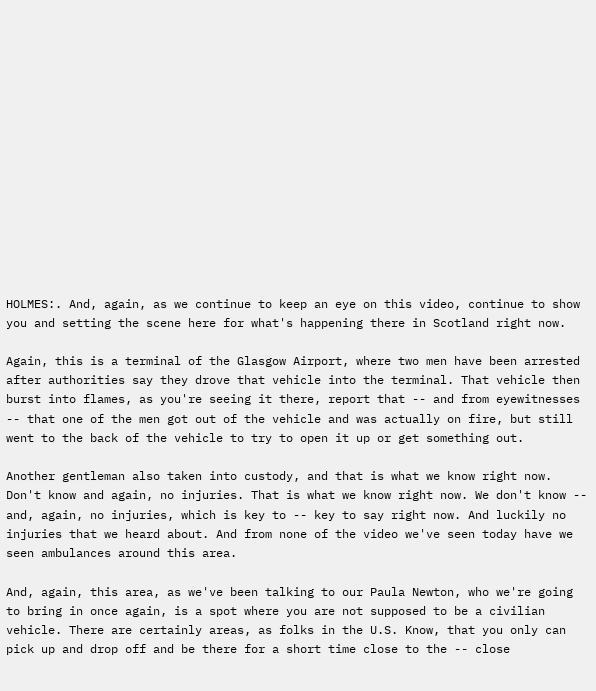HOLMES:. And, again, as we continue to keep an eye on this video, continue to show you and setting the scene here for what's happening there in Scotland right now.

Again, this is a terminal of the Glasgow Airport, where two men have been arrested after authorities say they drove that vehicle into the terminal. That vehicle then burst into flames, as you're seeing it there, report that -- and from eyewitnesses -- that one of the men got out of the vehicle and was actually on fire, but still went to the back of the vehicle to try to open it up or get something out.

Another gentleman also taken into custody, and that is what we know right now. Don't know and again, no injuries. That is what we know right now. We don't know -- and, again, no injuries, which is key to -- key to say right now. And luckily no injuries that we heard about. And from none of the video we've seen today have we seen ambulances around this area.

And, again, this area, as we've been talking to our Paula Newton, who we're going to bring in once again, is a spot where you are not supposed to be a civilian vehicle. There are certainly areas, as folks in the U.S. Know, that you only can pick up and drop off and be there for a short time close to the -- close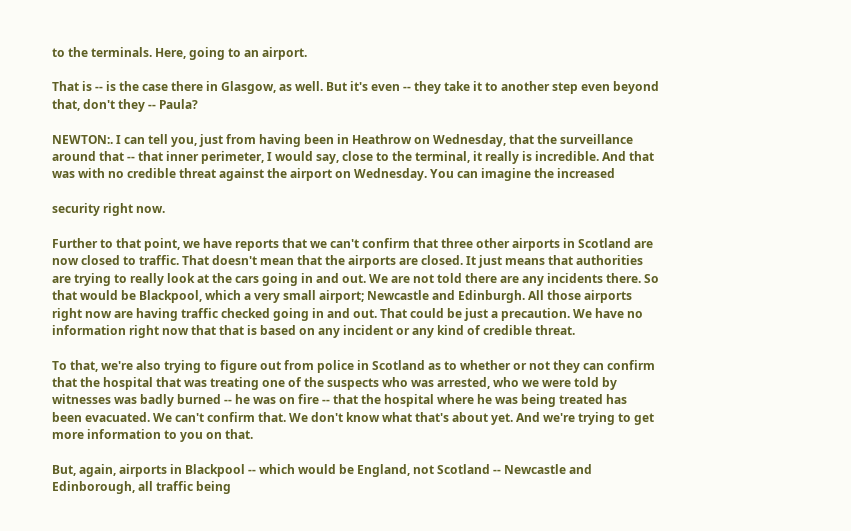to the terminals. Here, going to an airport.

That is -- is the case there in Glasgow, as well. But it's even -- they take it to another step even beyond that, don't they -- Paula?

NEWTON:. I can tell you, just from having been in Heathrow on Wednesday, that the surveillance around that -- that inner perimeter, I would say, close to the terminal, it really is incredible. And that was with no credible threat against the airport on Wednesday. You can imagine the increased

security right now.

Further to that point, we have reports that we can't confirm that three other airports in Scotland are now closed to traffic. That doesn't mean that the airports are closed. It just means that authorities are trying to really look at the cars going in and out. We are not told there are any incidents there. So that would be Blackpool, which a very small airport; Newcastle and Edinburgh. All those airports right now are having traffic checked going in and out. That could be just a precaution. We have no information right now that that is based on any incident or any kind of credible threat.

To that, we're also trying to figure out from police in Scotland as to whether or not they can confirm that the hospital that was treating one of the suspects who was arrested, who we were told by witnesses was badly burned -- he was on fire -- that the hospital where he was being treated has been evacuated. We can't confirm that. We don't know what that's about yet. And we're trying to get more information to you on that.

But, again, airports in Blackpool -- which would be England, not Scotland -- Newcastle and Edinborough, all traffic being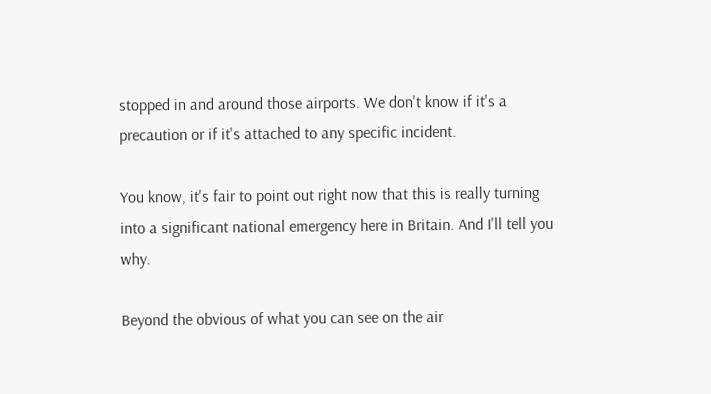stopped in and around those airports. We don't know if it's a precaution or if it's attached to any specific incident.

You know, it's fair to point out right now that this is really turning into a significant national emergency here in Britain. And I'll tell you why.

Beyond the obvious of what you can see on the air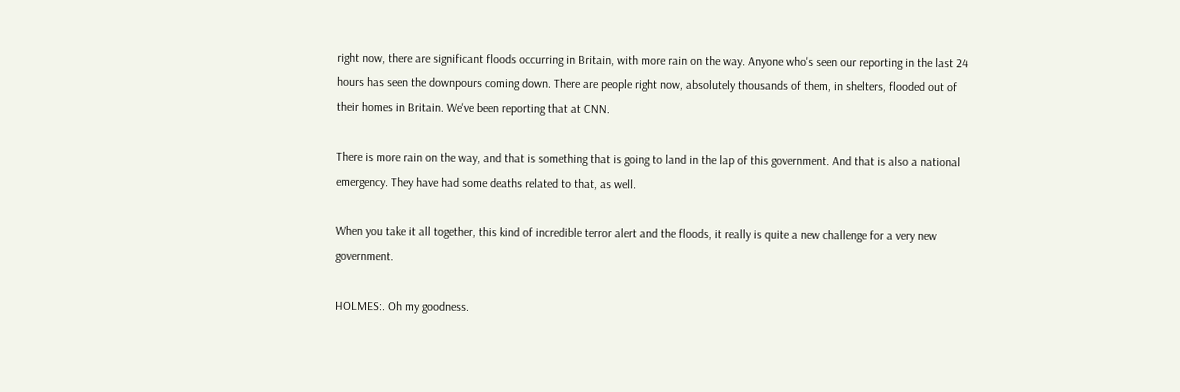right now, there are significant floods occurring in Britain, with more rain on the way. Anyone who's seen our reporting in the last 24 hours has seen the downpours coming down. There are people right now, absolutely thousands of them, in shelters, flooded out of their homes in Britain. We've been reporting that at CNN.

There is more rain on the way, and that is something that is going to land in the lap of this government. And that is also a national emergency. They have had some deaths related to that, as well.

When you take it all together, this kind of incredible terror alert and the floods, it really is quite a new challenge for a very new government.

HOLMES:. Oh my goodness.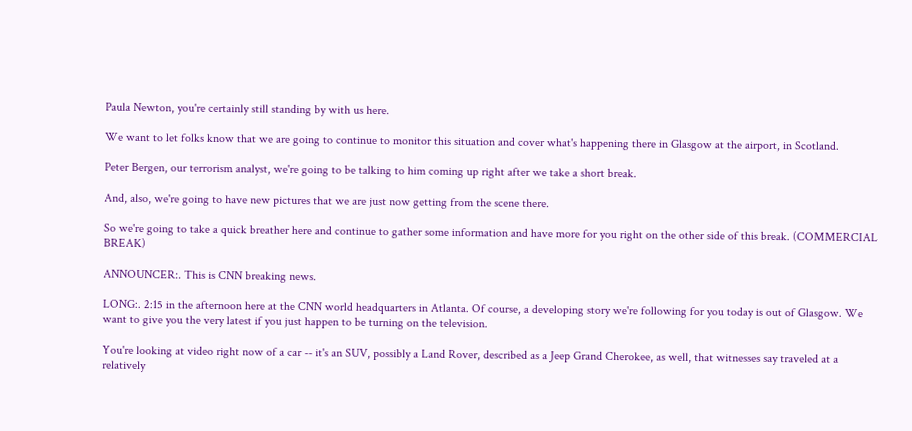Paula Newton, you're certainly still standing by with us here.

We want to let folks know that we are going to continue to monitor this situation and cover what's happening there in Glasgow at the airport, in Scotland.

Peter Bergen, our terrorism analyst, we're going to be talking to him coming up right after we take a short break.

And, also, we're going to have new pictures that we are just now getting from the scene there.

So we're going to take a quick breather here and continue to gather some information and have more for you right on the other side of this break. (COMMERCIAL BREAK)

ANNOUNCER:. This is CNN breaking news.

LONG:. 2:15 in the afternoon here at the CNN world headquarters in Atlanta. Of course, a developing story we're following for you today is out of Glasgow. We want to give you the very latest if you just happen to be turning on the television.

You're looking at video right now of a car -- it's an SUV, possibly a Land Rover, described as a Jeep Grand Cherokee, as well, that witnesses say traveled at a relatively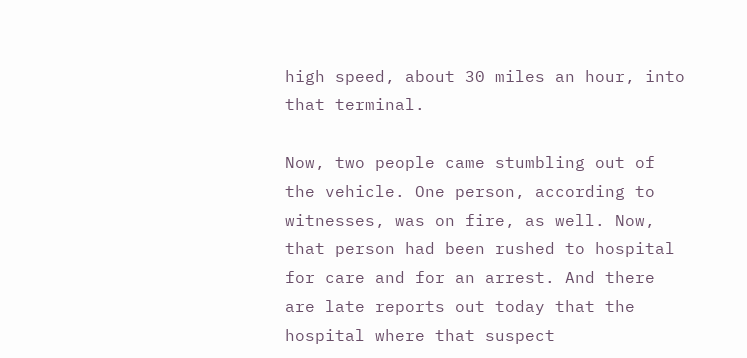high speed, about 30 miles an hour, into that terminal.

Now, two people came stumbling out of the vehicle. One person, according to witnesses, was on fire, as well. Now, that person had been rushed to hospital for care and for an arrest. And there are late reports out today that the hospital where that suspect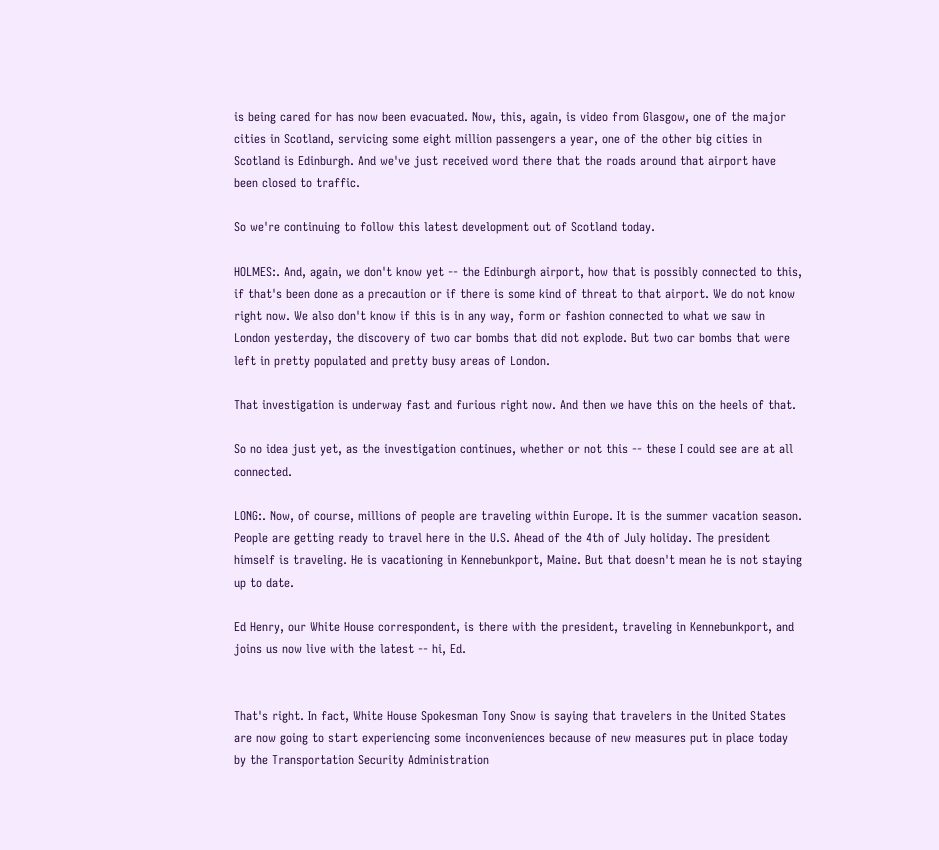is being cared for has now been evacuated. Now, this, again, is video from Glasgow, one of the major cities in Scotland, servicing some eight million passengers a year, one of the other big cities in Scotland is Edinburgh. And we've just received word there that the roads around that airport have been closed to traffic.

So we're continuing to follow this latest development out of Scotland today.

HOLMES:. And, again, we don't know yet -- the Edinburgh airport, how that is possibly connected to this, if that's been done as a precaution or if there is some kind of threat to that airport. We do not know right now. We also don't know if this is in any way, form or fashion connected to what we saw in London yesterday, the discovery of two car bombs that did not explode. But two car bombs that were left in pretty populated and pretty busy areas of London.

That investigation is underway fast and furious right now. And then we have this on the heels of that.

So no idea just yet, as the investigation continues, whether or not this -- these I could see are at all connected.

LONG:. Now, of course, millions of people are traveling within Europe. It is the summer vacation season. People are getting ready to travel here in the U.S. Ahead of the 4th of July holiday. The president himself is traveling. He is vacationing in Kennebunkport, Maine. But that doesn't mean he is not staying up to date.

Ed Henry, our White House correspondent, is there with the president, traveling in Kennebunkport, and joins us now live with the latest -- hi, Ed.


That's right. In fact, White House Spokesman Tony Snow is saying that travelers in the United States are now going to start experiencing some inconveniences because of new measures put in place today by the Transportation Security Administration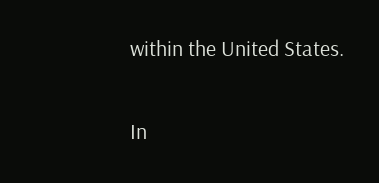within the United States.

In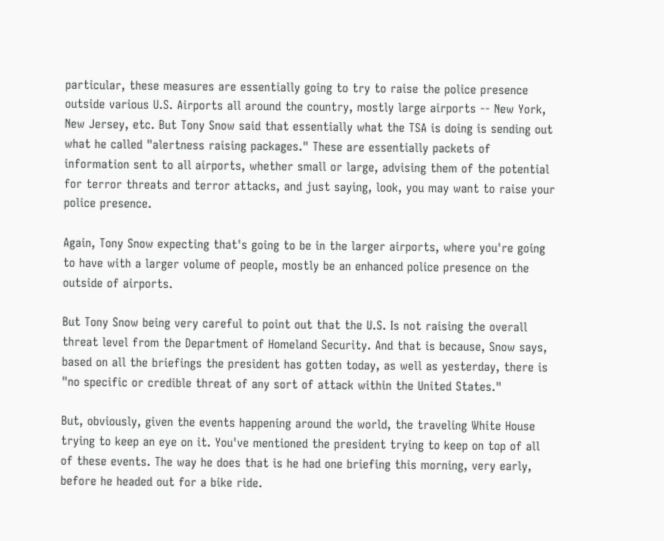particular, these measures are essentially going to try to raise the police presence outside various U.S. Airports all around the country, mostly large airports -- New York, New Jersey, etc. But Tony Snow said that essentially what the TSA is doing is sending out what he called "alertness raising packages." These are essentially packets of information sent to all airports, whether small or large, advising them of the potential for terror threats and terror attacks, and just saying, look, you may want to raise your police presence.

Again, Tony Snow expecting that's going to be in the larger airports, where you're going to have with a larger volume of people, mostly be an enhanced police presence on the outside of airports.

But Tony Snow being very careful to point out that the U.S. Is not raising the overall threat level from the Department of Homeland Security. And that is because, Snow says, based on all the briefings the president has gotten today, as well as yesterday, there is "no specific or credible threat of any sort of attack within the United States."

But, obviously, given the events happening around the world, the traveling White House trying to keep an eye on it. You've mentioned the president trying to keep on top of all of these events. The way he does that is he had one briefing this morning, very early, before he headed out for a bike ride.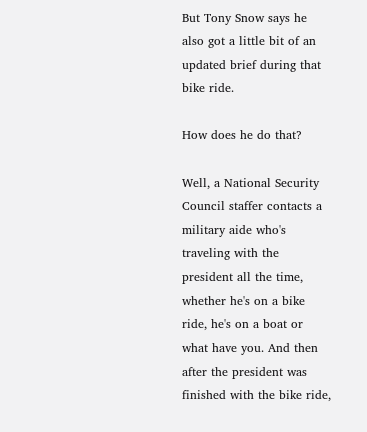But Tony Snow says he also got a little bit of an updated brief during that bike ride.

How does he do that?

Well, a National Security Council staffer contacts a military aide who's traveling with the president all the time, whether he's on a bike ride, he's on a boat or what have you. And then after the president was finished with the bike ride,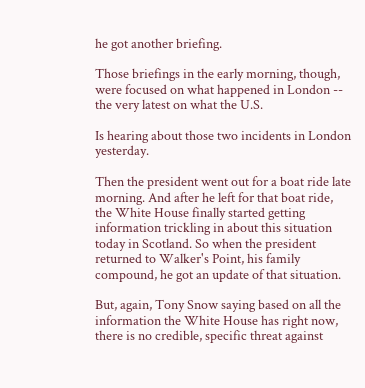he got another briefing.

Those briefings in the early morning, though, were focused on what happened in London -- the very latest on what the U.S.

Is hearing about those two incidents in London yesterday.

Then the president went out for a boat ride late morning. And after he left for that boat ride, the White House finally started getting information trickling in about this situation today in Scotland. So when the president returned to Walker's Point, his family compound, he got an update of that situation.

But, again, Tony Snow saying based on all the information the White House has right now, there is no credible, specific threat against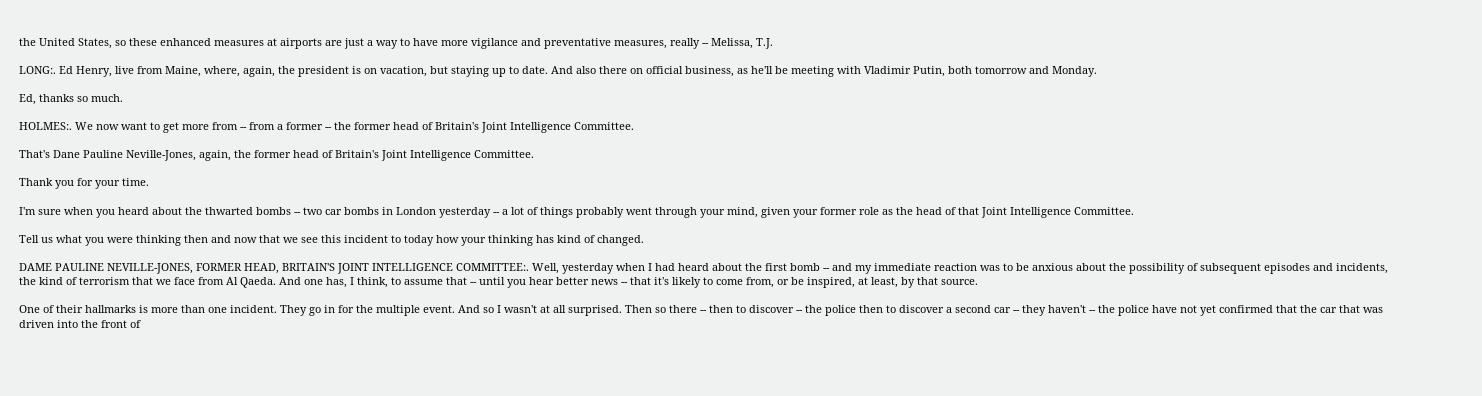the United States, so these enhanced measures at airports are just a way to have more vigilance and preventative measures, really -- Melissa, T.J.

LONG:. Ed Henry, live from Maine, where, again, the president is on vacation, but staying up to date. And also there on official business, as he'll be meeting with Vladimir Putin, both tomorrow and Monday.

Ed, thanks so much.

HOLMES:. We now want to get more from -- from a former -- the former head of Britain's Joint Intelligence Committee.

That's Dane Pauline Neville-Jones, again, the former head of Britain's Joint Intelligence Committee.

Thank you for your time.

I'm sure when you heard about the thwarted bombs -- two car bombs in London yesterday -- a lot of things probably went through your mind, given your former role as the head of that Joint Intelligence Committee.

Tell us what you were thinking then and now that we see this incident to today how your thinking has kind of changed.

DAME PAULINE NEVILLE-JONES, FORMER HEAD, BRITAIN'S JOINT INTELLIGENCE COMMITTEE:. Well, yesterday when I had heard about the first bomb -- and my immediate reaction was to be anxious about the possibility of subsequent episodes and incidents, the kind of terrorism that we face from Al Qaeda. And one has, I think, to assume that -- until you hear better news -- that it's likely to come from, or be inspired, at least, by that source.

One of their hallmarks is more than one incident. They go in for the multiple event. And so I wasn't at all surprised. Then so there -- then to discover -- the police then to discover a second car -- they haven't -- the police have not yet confirmed that the car that was driven into the front of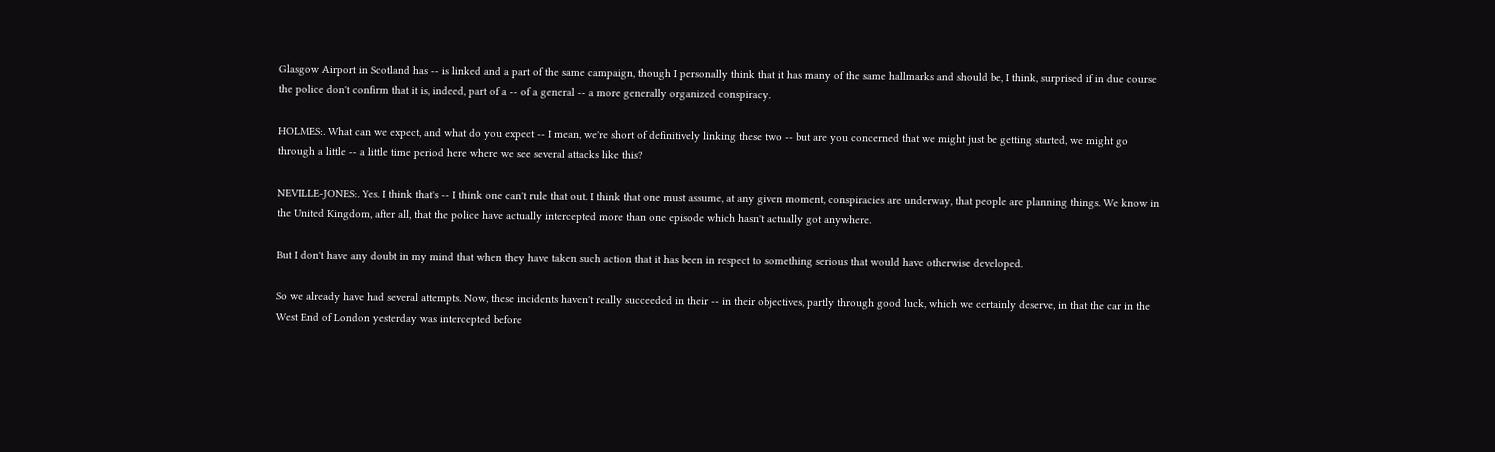Glasgow Airport in Scotland has -- is linked and a part of the same campaign, though I personally think that it has many of the same hallmarks and should be, I think, surprised if in due course the police don't confirm that it is, indeed, part of a -- of a general -- a more generally organized conspiracy.

HOLMES:. What can we expect, and what do you expect -- I mean, we're short of definitively linking these two -- but are you concerned that we might just be getting started, we might go through a little -- a little time period here where we see several attacks like this?

NEVILLE-JONES:. Yes. I think that's -- I think one can't rule that out. I think that one must assume, at any given moment, conspiracies are underway, that people are planning things. We know in the United Kingdom, after all, that the police have actually intercepted more than one episode which hasn't actually got anywhere.

But I don't have any doubt in my mind that when they have taken such action that it has been in respect to something serious that would have otherwise developed.

So we already have had several attempts. Now, these incidents haven't really succeeded in their -- in their objectives, partly through good luck, which we certainly deserve, in that the car in the West End of London yesterday was intercepted before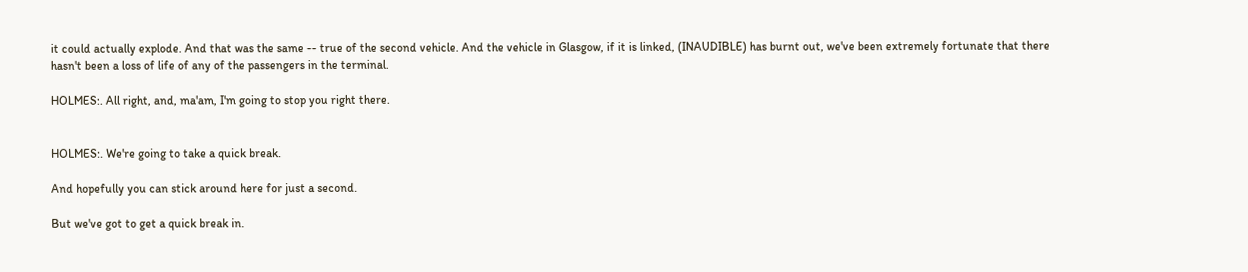it could actually explode. And that was the same -- true of the second vehicle. And the vehicle in Glasgow, if it is linked, (INAUDIBLE) has burnt out, we've been extremely fortunate that there hasn't been a loss of life of any of the passengers in the terminal.

HOLMES:. All right, and, ma'am, I'm going to stop you right there.


HOLMES:. We're going to take a quick break.

And hopefully you can stick around here for just a second.

But we've got to get a quick break in.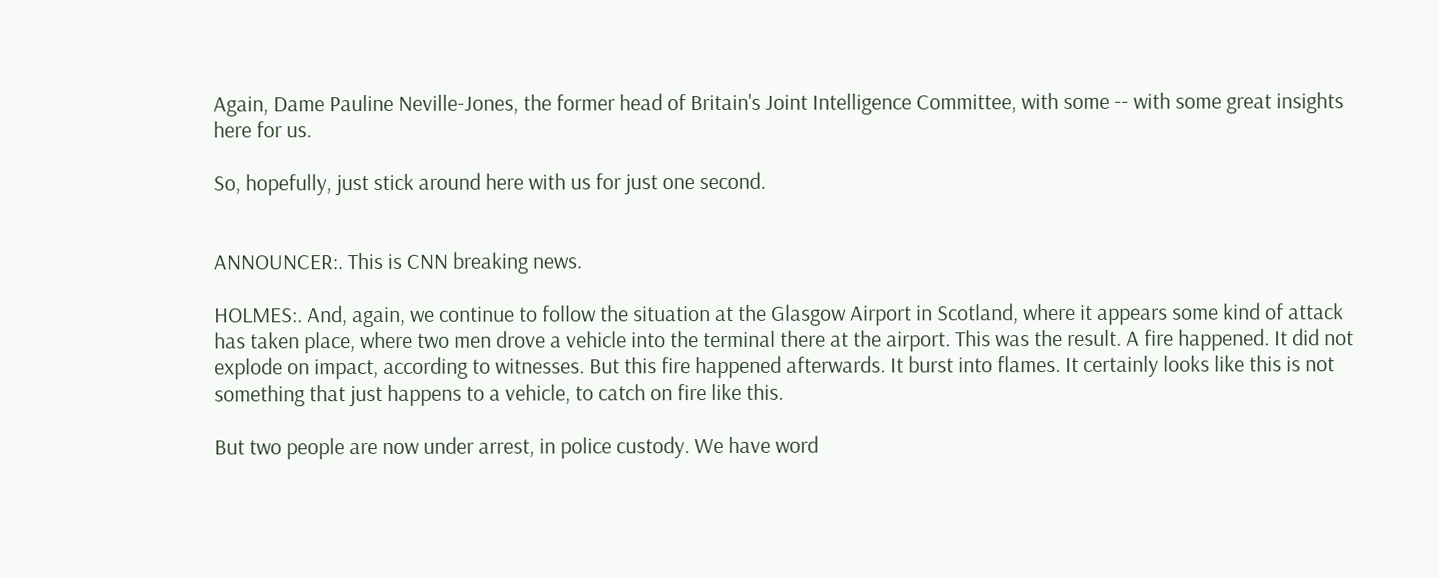Again, Dame Pauline Neville-Jones, the former head of Britain's Joint Intelligence Committee, with some -- with some great insights here for us.

So, hopefully, just stick around here with us for just one second.


ANNOUNCER:. This is CNN breaking news.

HOLMES:. And, again, we continue to follow the situation at the Glasgow Airport in Scotland, where it appears some kind of attack has taken place, where two men drove a vehicle into the terminal there at the airport. This was the result. A fire happened. It did not explode on impact, according to witnesses. But this fire happened afterwards. It burst into flames. It certainly looks like this is not something that just happens to a vehicle, to catch on fire like this.

But two people are now under arrest, in police custody. We have word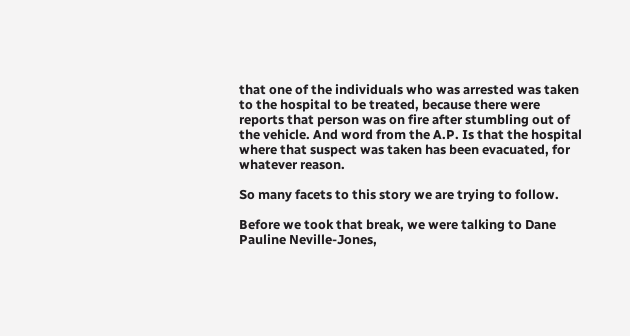that one of the individuals who was arrested was taken to the hospital to be treated, because there were reports that person was on fire after stumbling out of the vehicle. And word from the A.P. Is that the hospital where that suspect was taken has been evacuated, for whatever reason.

So many facets to this story we are trying to follow.

Before we took that break, we were talking to Dane Pauline Neville-Jones,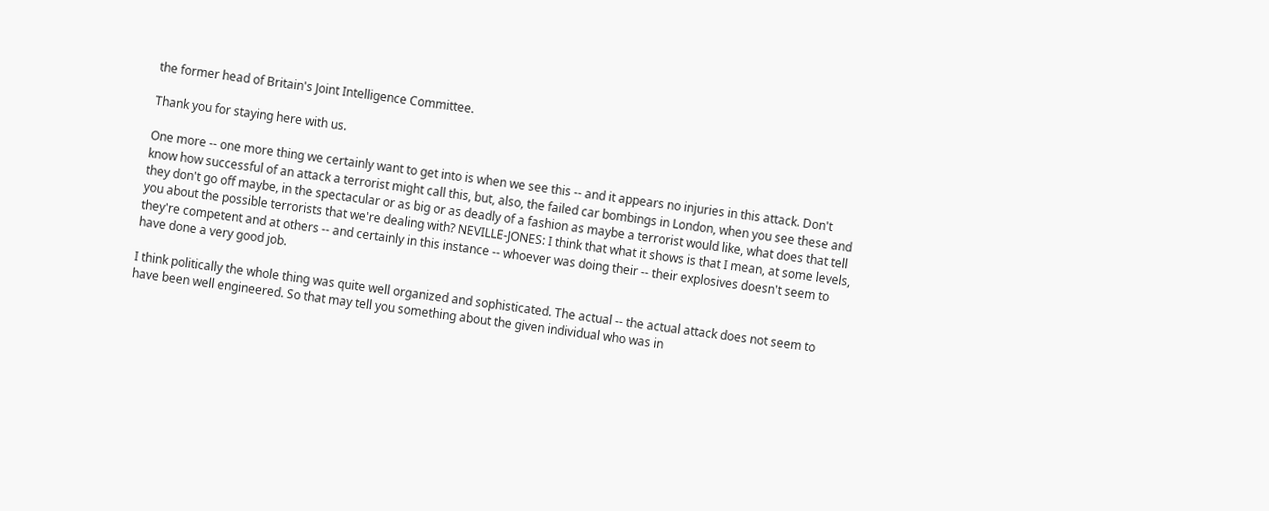the former head of Britain's Joint Intelligence Committee.

Thank you for staying here with us.

One more -- one more thing we certainly want to get into is when we see this -- and it appears no injuries in this attack. Don't know how successful of an attack a terrorist might call this, but, also, the failed car bombings in London, when you see these and they don't go off maybe, in the spectacular or as big or as deadly of a fashion as maybe a terrorist would like, what does that tell you about the possible terrorists that we're dealing with? NEVILLE-JONES: I think that what it shows is that I mean, at some levels, they're competent and at others -- and certainly in this instance -- whoever was doing their -- their explosives doesn't seem to have done a very good job.

I think politically the whole thing was quite well organized and sophisticated. The actual -- the actual attack does not seem to have been well engineered. So that may tell you something about the given individual who was in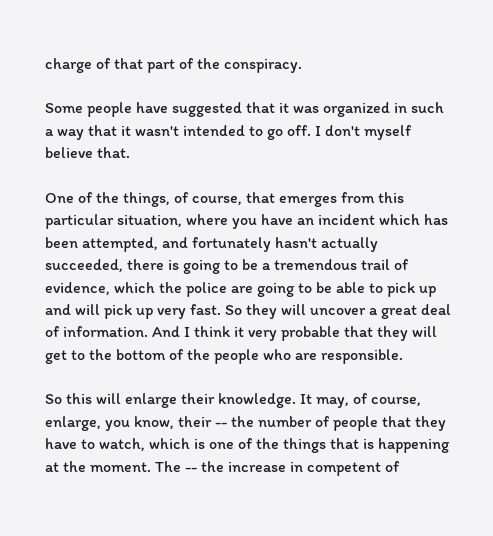charge of that part of the conspiracy.

Some people have suggested that it was organized in such a way that it wasn't intended to go off. I don't myself believe that.

One of the things, of course, that emerges from this particular situation, where you have an incident which has been attempted, and fortunately hasn't actually succeeded, there is going to be a tremendous trail of evidence, which the police are going to be able to pick up and will pick up very fast. So they will uncover a great deal of information. And I think it very probable that they will get to the bottom of the people who are responsible.

So this will enlarge their knowledge. It may, of course, enlarge, you know, their -- the number of people that they have to watch, which is one of the things that is happening at the moment. The -- the increase in competent of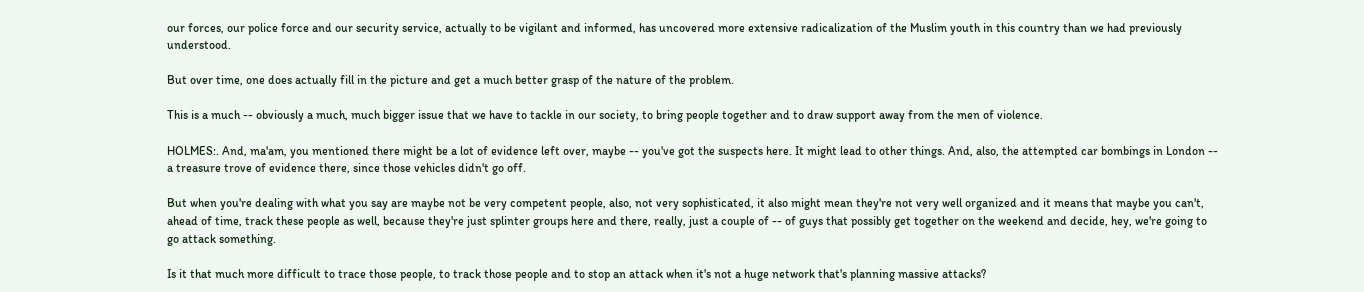our forces, our police force and our security service, actually to be vigilant and informed, has uncovered more extensive radicalization of the Muslim youth in this country than we had previously understood.

But over time, one does actually fill in the picture and get a much better grasp of the nature of the problem.

This is a much -- obviously a much, much bigger issue that we have to tackle in our society, to bring people together and to draw support away from the men of violence.

HOLMES:. And, ma'am, you mentioned there might be a lot of evidence left over, maybe -- you've got the suspects here. It might lead to other things. And, also, the attempted car bombings in London -- a treasure trove of evidence there, since those vehicles didn't go off.

But when you're dealing with what you say are maybe not be very competent people, also, not very sophisticated, it also might mean they're not very well organized and it means that maybe you can't, ahead of time, track these people as well, because they're just splinter groups here and there, really, just a couple of -- of guys that possibly get together on the weekend and decide, hey, we're going to go attack something.

Is it that much more difficult to trace those people, to track those people and to stop an attack when it's not a huge network that's planning massive attacks?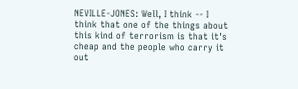NEVILLE-JONES: Well, I think -- I think that one of the things about this kind of terrorism is that it's cheap and the people who carry it out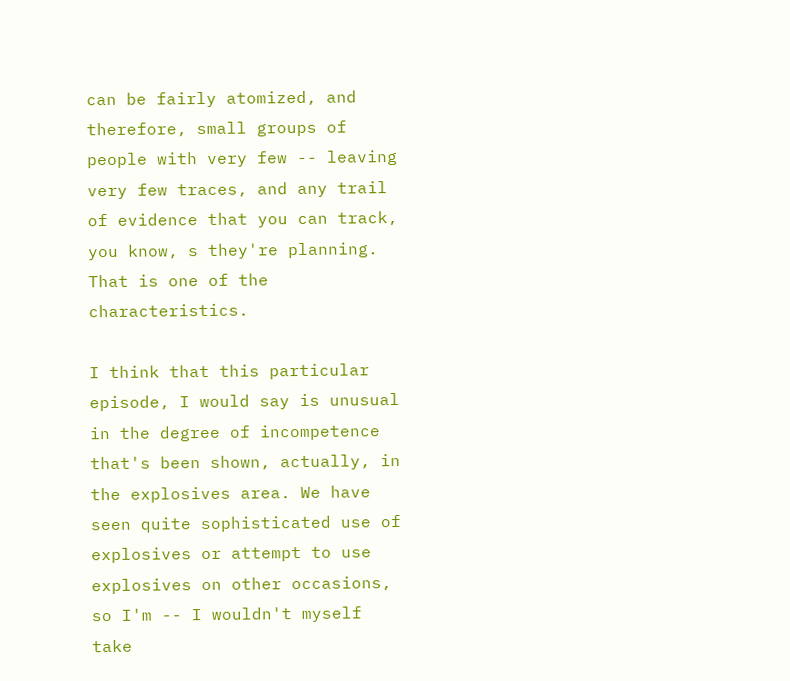can be fairly atomized, and therefore, small groups of people with very few -- leaving very few traces, and any trail of evidence that you can track, you know, s they're planning. That is one of the characteristics.

I think that this particular episode, I would say is unusual in the degree of incompetence that's been shown, actually, in the explosives area. We have seen quite sophisticated use of explosives or attempt to use explosives on other occasions, so I'm -- I wouldn't myself take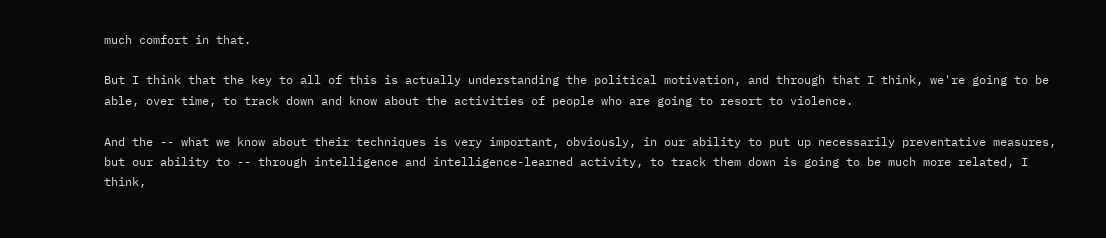much comfort in that.

But I think that the key to all of this is actually understanding the political motivation, and through that I think, we're going to be able, over time, to track down and know about the activities of people who are going to resort to violence.

And the -- what we know about their techniques is very important, obviously, in our ability to put up necessarily preventative measures, but our ability to -- through intelligence and intelligence-learned activity, to track them down is going to be much more related, I think,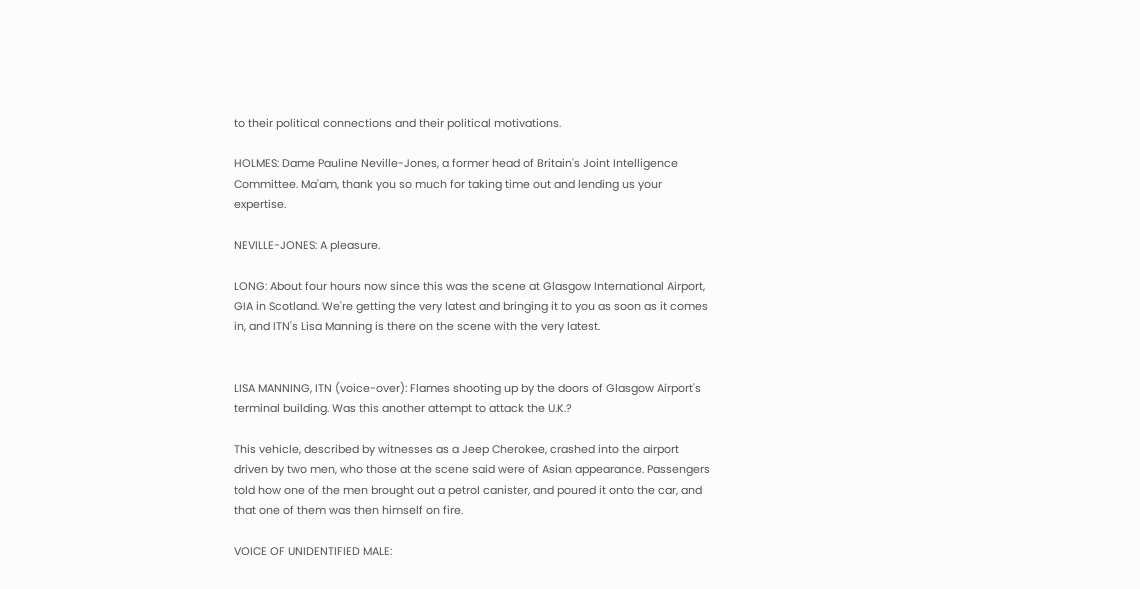to their political connections and their political motivations.

HOLMES: Dame Pauline Neville-Jones, a former head of Britain's Joint Intelligence Committee. Ma'am, thank you so much for taking time out and lending us your expertise.

NEVILLE-JONES: A pleasure.

LONG: About four hours now since this was the scene at Glasgow International Airport, GIA in Scotland. We're getting the very latest and bringing it to you as soon as it comes in, and ITN's Lisa Manning is there on the scene with the very latest.


LISA MANNING, ITN (voice-over): Flames shooting up by the doors of Glasgow Airport's terminal building. Was this another attempt to attack the U.K.?

This vehicle, described by witnesses as a Jeep Cherokee, crashed into the airport driven by two men, who those at the scene said were of Asian appearance. Passengers told how one of the men brought out a petrol canister, and poured it onto the car, and that one of them was then himself on fire.

VOICE OF UNIDENTIFIED MALE: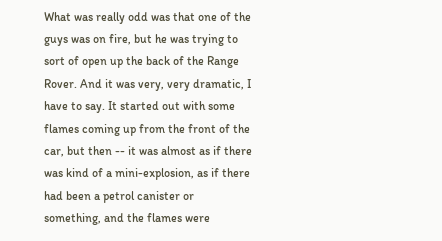What was really odd was that one of the guys was on fire, but he was trying to sort of open up the back of the Range Rover. And it was very, very dramatic, I have to say. It started out with some flames coming up from the front of the car, but then -- it was almost as if there was kind of a mini-explosion, as if there had been a petrol canister or something, and the flames were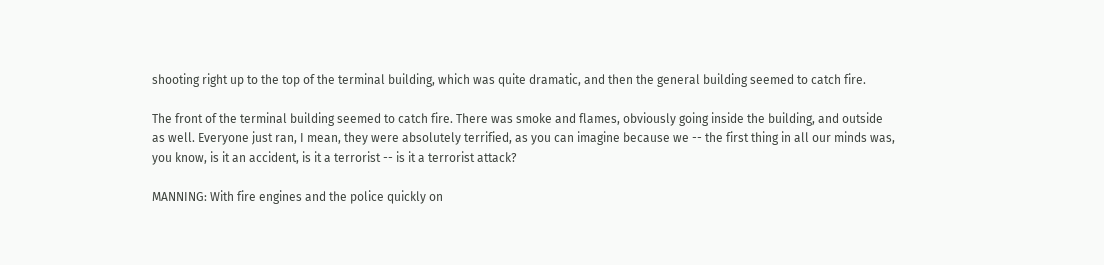shooting right up to the top of the terminal building, which was quite dramatic, and then the general building seemed to catch fire.

The front of the terminal building seemed to catch fire. There was smoke and flames, obviously going inside the building, and outside as well. Everyone just ran, I mean, they were absolutely terrified, as you can imagine because we -- the first thing in all our minds was, you know, is it an accident, is it a terrorist -- is it a terrorist attack?

MANNING: With fire engines and the police quickly on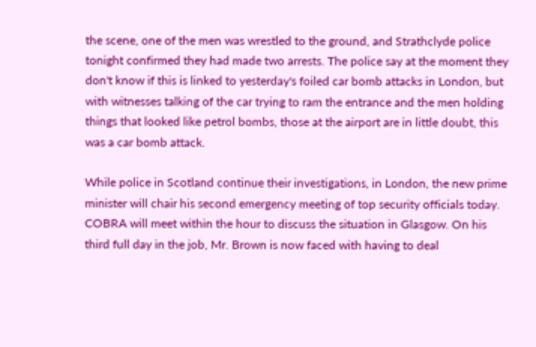the scene, one of the men was wrestled to the ground, and Strathclyde police tonight confirmed they had made two arrests. The police say at the moment they don't know if this is linked to yesterday's foiled car bomb attacks in London, but with witnesses talking of the car trying to ram the entrance and the men holding things that looked like petrol bombs, those at the airport are in little doubt, this was a car bomb attack.

While police in Scotland continue their investigations, in London, the new prime minister will chair his second emergency meeting of top security officials today. COBRA will meet within the hour to discuss the situation in Glasgow. On his third full day in the job, Mr. Brown is now faced with having to deal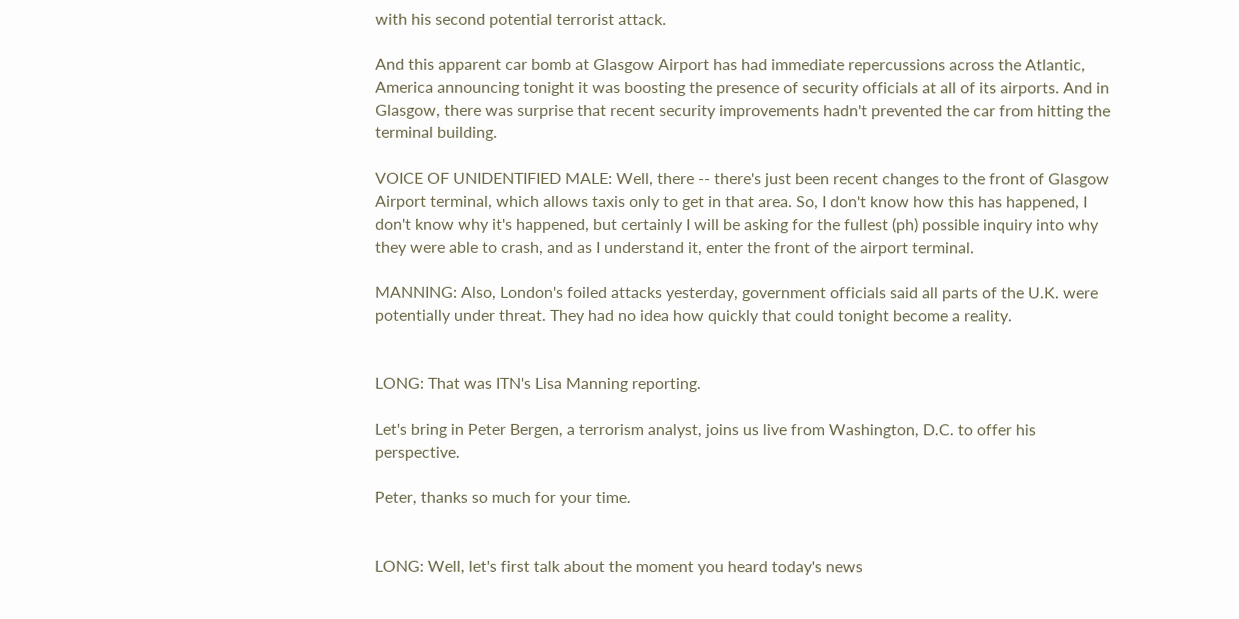with his second potential terrorist attack.

And this apparent car bomb at Glasgow Airport has had immediate repercussions across the Atlantic, America announcing tonight it was boosting the presence of security officials at all of its airports. And in Glasgow, there was surprise that recent security improvements hadn't prevented the car from hitting the terminal building.

VOICE OF UNIDENTIFIED MALE: Well, there -- there's just been recent changes to the front of Glasgow Airport terminal, which allows taxis only to get in that area. So, I don't know how this has happened, I don't know why it's happened, but certainly I will be asking for the fullest (ph) possible inquiry into why they were able to crash, and as I understand it, enter the front of the airport terminal.

MANNING: Also, London's foiled attacks yesterday, government officials said all parts of the U.K. were potentially under threat. They had no idea how quickly that could tonight become a reality.


LONG: That was ITN's Lisa Manning reporting.

Let's bring in Peter Bergen, a terrorism analyst, joins us live from Washington, D.C. to offer his perspective.

Peter, thanks so much for your time.


LONG: Well, let's first talk about the moment you heard today's news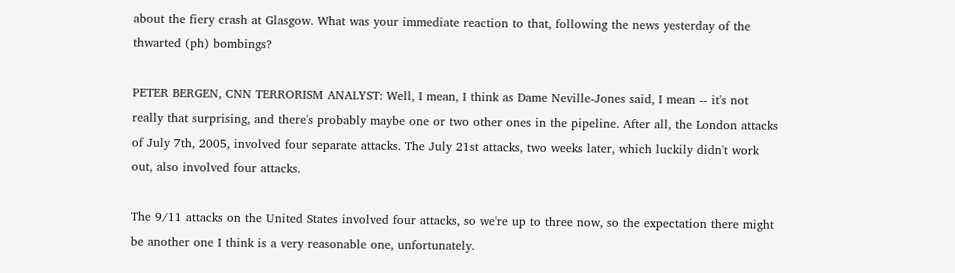about the fiery crash at Glasgow. What was your immediate reaction to that, following the news yesterday of the thwarted (ph) bombings?

PETER BERGEN, CNN TERRORISM ANALYST: Well, I mean, I think as Dame Neville-Jones said, I mean -- it's not really that surprising, and there's probably maybe one or two other ones in the pipeline. After all, the London attacks of July 7th, 2005, involved four separate attacks. The July 21st attacks, two weeks later, which luckily didn't work out, also involved four attacks.

The 9/11 attacks on the United States involved four attacks, so we're up to three now, so the expectation there might be another one I think is a very reasonable one, unfortunately.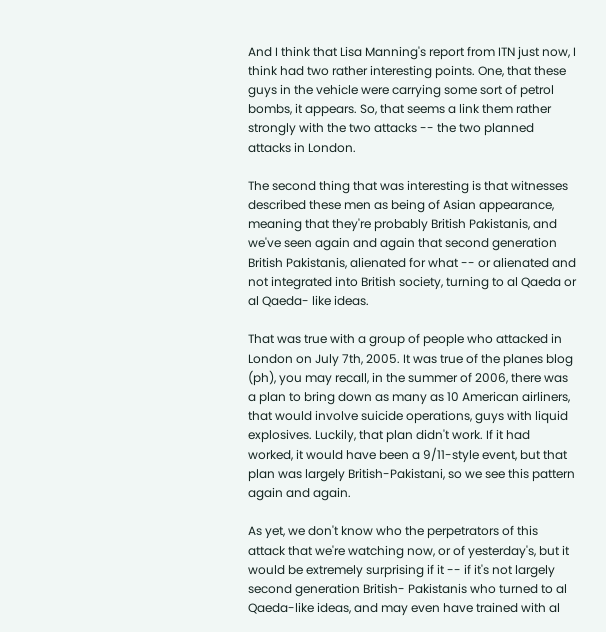And I think that Lisa Manning's report from ITN just now, I think had two rather interesting points. One, that these guys in the vehicle were carrying some sort of petrol bombs, it appears. So, that seems a link them rather strongly with the two attacks -- the two planned attacks in London.

The second thing that was interesting is that witnesses described these men as being of Asian appearance, meaning that they're probably British Pakistanis, and we've seen again and again that second generation British Pakistanis, alienated for what -- or alienated and not integrated into British society, turning to al Qaeda or al Qaeda- like ideas.

That was true with a group of people who attacked in London on July 7th, 2005. It was true of the planes blog (ph), you may recall, in the summer of 2006, there was a plan to bring down as many as 10 American airliners, that would involve suicide operations, guys with liquid explosives. Luckily, that plan didn't work. If it had worked, it would have been a 9/11-style event, but that plan was largely British-Pakistani, so we see this pattern again and again.

As yet, we don't know who the perpetrators of this attack that we're watching now, or of yesterday's, but it would be extremely surprising if it -- if it's not largely second generation British- Pakistanis who turned to al Qaeda-like ideas, and may even have trained with al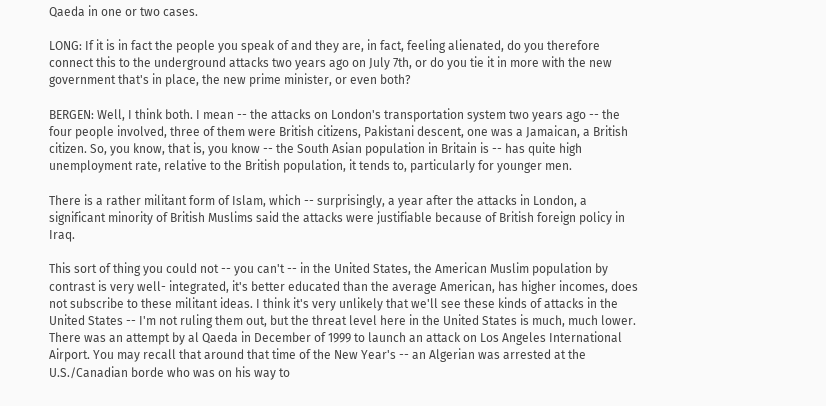Qaeda in one or two cases.

LONG: If it is in fact the people you speak of and they are, in fact, feeling alienated, do you therefore connect this to the underground attacks two years ago on July 7th, or do you tie it in more with the new government that's in place, the new prime minister, or even both?

BERGEN: Well, I think both. I mean -- the attacks on London's transportation system two years ago -- the four people involved, three of them were British citizens, Pakistani descent, one was a Jamaican, a British citizen. So, you know, that is, you know -- the South Asian population in Britain is -- has quite high unemployment rate, relative to the British population, it tends to, particularly for younger men.

There is a rather militant form of Islam, which -- surprisingly, a year after the attacks in London, a significant minority of British Muslims said the attacks were justifiable because of British foreign policy in Iraq.

This sort of thing you could not -- you can't -- in the United States, the American Muslim population by contrast is very well- integrated, it's better educated than the average American, has higher incomes, does not subscribe to these militant ideas. I think it's very unlikely that we'll see these kinds of attacks in the United States -- I'm not ruling them out, but the threat level here in the United States is much, much lower. There was an attempt by al Qaeda in December of 1999 to launch an attack on Los Angeles International Airport. You may recall that around that time of the New Year's -- an Algerian was arrested at the U.S./Canadian borde who was on his way to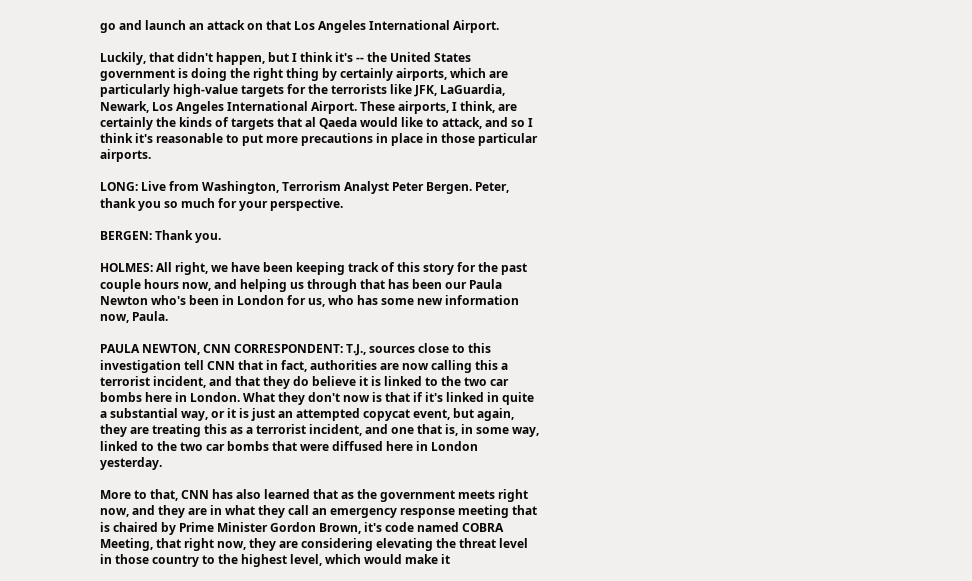go and launch an attack on that Los Angeles International Airport.

Luckily, that didn't happen, but I think it's -- the United States government is doing the right thing by certainly airports, which are particularly high-value targets for the terrorists like JFK, LaGuardia, Newark, Los Angeles International Airport. These airports, I think, are certainly the kinds of targets that al Qaeda would like to attack, and so I think it's reasonable to put more precautions in place in those particular airports.

LONG: Live from Washington, Terrorism Analyst Peter Bergen. Peter, thank you so much for your perspective.

BERGEN: Thank you.

HOLMES: All right, we have been keeping track of this story for the past couple hours now, and helping us through that has been our Paula Newton who's been in London for us, who has some new information now, Paula.

PAULA NEWTON, CNN CORRESPONDENT: T.J., sources close to this investigation tell CNN that in fact, authorities are now calling this a terrorist incident, and that they do believe it is linked to the two car bombs here in London. What they don't now is that if it's linked in quite a substantial way, or it is just an attempted copycat event, but again, they are treating this as a terrorist incident, and one that is, in some way, linked to the two car bombs that were diffused here in London yesterday.

More to that, CNN has also learned that as the government meets right now, and they are in what they call an emergency response meeting that is chaired by Prime Minister Gordon Brown, it's code named COBRA Meeting, that right now, they are considering elevating the threat level in those country to the highest level, which would make it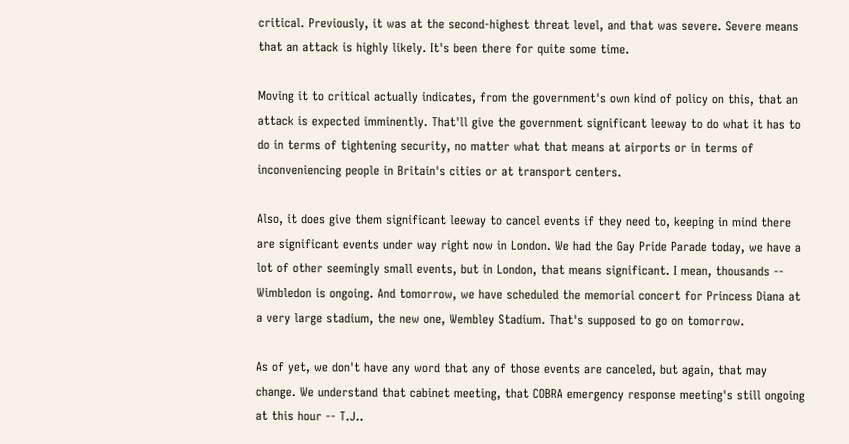critical. Previously, it was at the second-highest threat level, and that was severe. Severe means that an attack is highly likely. It's been there for quite some time.

Moving it to critical actually indicates, from the government's own kind of policy on this, that an attack is expected imminently. That'll give the government significant leeway to do what it has to do in terms of tightening security, no matter what that means at airports or in terms of inconveniencing people in Britain's cities or at transport centers.

Also, it does give them significant leeway to cancel events if they need to, keeping in mind there are significant events under way right now in London. We had the Gay Pride Parade today, we have a lot of other seemingly small events, but in London, that means significant. I mean, thousands -- Wimbledon is ongoing. And tomorrow, we have scheduled the memorial concert for Princess Diana at a very large stadium, the new one, Wembley Stadium. That's supposed to go on tomorrow.

As of yet, we don't have any word that any of those events are canceled, but again, that may change. We understand that cabinet meeting, that COBRA emergency response meeting's still ongoing at this hour -- T.J..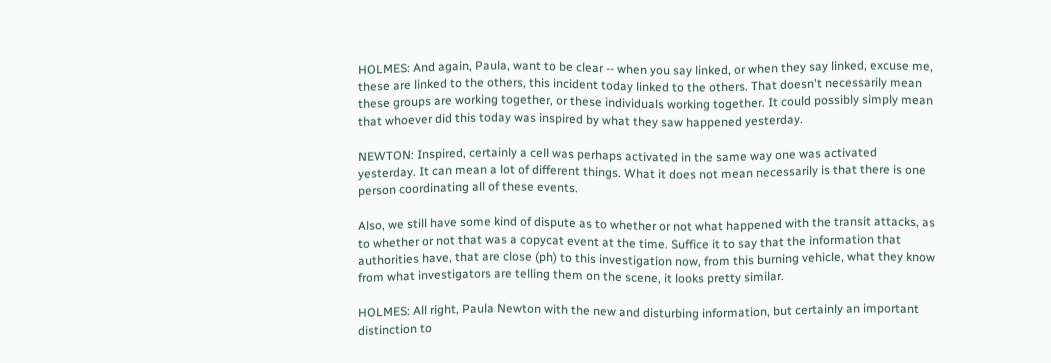HOLMES: And again, Paula, want to be clear -- when you say linked, or when they say linked, excuse me, these are linked to the others, this incident today linked to the others. That doesn't necessarily mean these groups are working together, or these individuals working together. It could possibly simply mean that whoever did this today was inspired by what they saw happened yesterday.

NEWTON: Inspired, certainly a cell was perhaps activated in the same way one was activated yesterday. It can mean a lot of different things. What it does not mean necessarily is that there is one person coordinating all of these events.

Also, we still have some kind of dispute as to whether or not what happened with the transit attacks, as to whether or not that was a copycat event at the time. Suffice it to say that the information that authorities have, that are close (ph) to this investigation now, from this burning vehicle, what they know from what investigators are telling them on the scene, it looks pretty similar.

HOLMES: All right, Paula Newton with the new and disturbing information, but certainly an important distinction to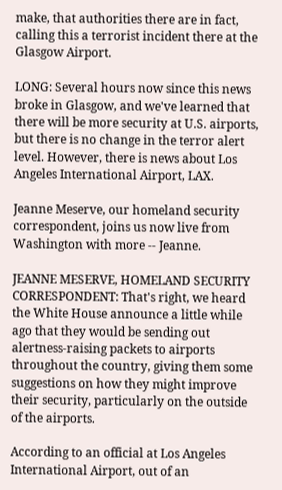make, that authorities there are in fact, calling this a terrorist incident there at the Glasgow Airport.

LONG: Several hours now since this news broke in Glasgow, and we've learned that there will be more security at U.S. airports, but there is no change in the terror alert level. However, there is news about Los Angeles International Airport, LAX.

Jeanne Meserve, our homeland security correspondent, joins us now live from Washington with more -- Jeanne.

JEANNE MESERVE, HOMELAND SECURITY CORRESPONDENT: That's right, we heard the White House announce a little while ago that they would be sending out alertness-raising packets to airports throughout the country, giving them some suggestions on how they might improve their security, particularly on the outside of the airports.

According to an official at Los Angeles International Airport, out of an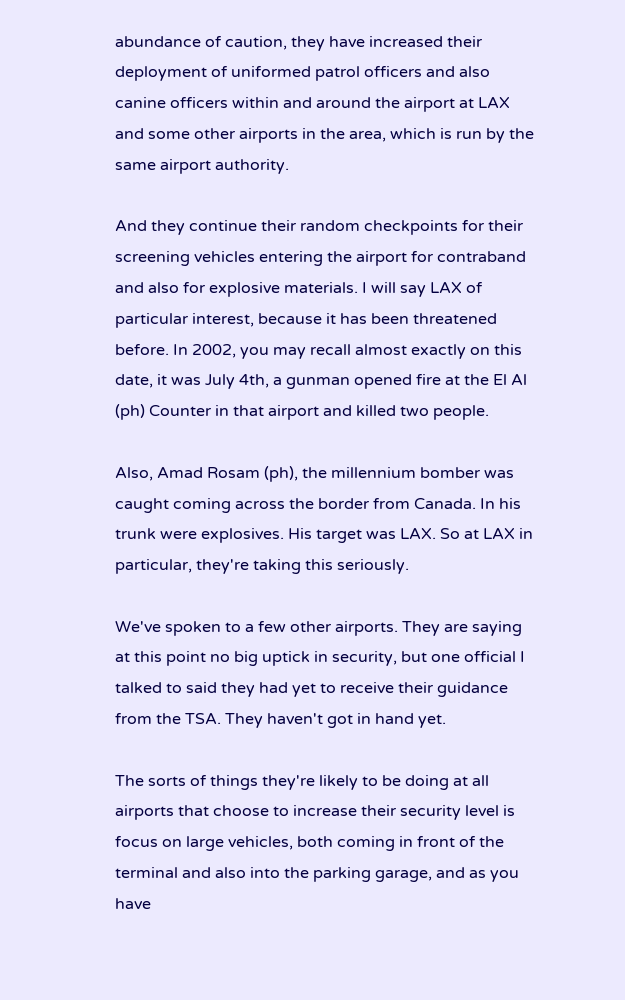abundance of caution, they have increased their deployment of uniformed patrol officers and also canine officers within and around the airport at LAX and some other airports in the area, which is run by the same airport authority.

And they continue their random checkpoints for their screening vehicles entering the airport for contraband and also for explosive materials. I will say LAX of particular interest, because it has been threatened before. In 2002, you may recall almost exactly on this date, it was July 4th, a gunman opened fire at the El Al (ph) Counter in that airport and killed two people.

Also, Amad Rosam (ph), the millennium bomber was caught coming across the border from Canada. In his trunk were explosives. His target was LAX. So at LAX in particular, they're taking this seriously.

We've spoken to a few other airports. They are saying at this point no big uptick in security, but one official I talked to said they had yet to receive their guidance from the TSA. They haven't got in hand yet.

The sorts of things they're likely to be doing at all airports that choose to increase their security level is focus on large vehicles, both coming in front of the terminal and also into the parking garage, and as you have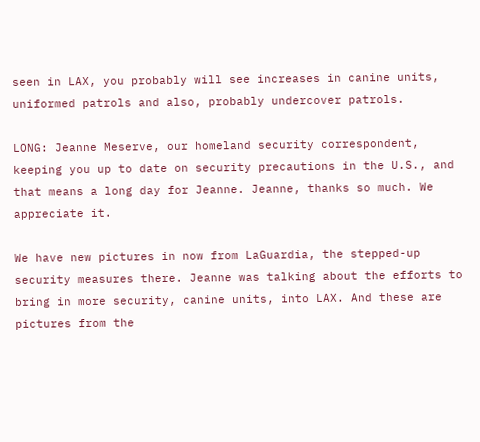seen in LAX, you probably will see increases in canine units, uniformed patrols and also, probably undercover patrols.

LONG: Jeanne Meserve, our homeland security correspondent, keeping you up to date on security precautions in the U.S., and that means a long day for Jeanne. Jeanne, thanks so much. We appreciate it.

We have new pictures in now from LaGuardia, the stepped-up security measures there. Jeanne was talking about the efforts to bring in more security, canine units, into LAX. And these are pictures from the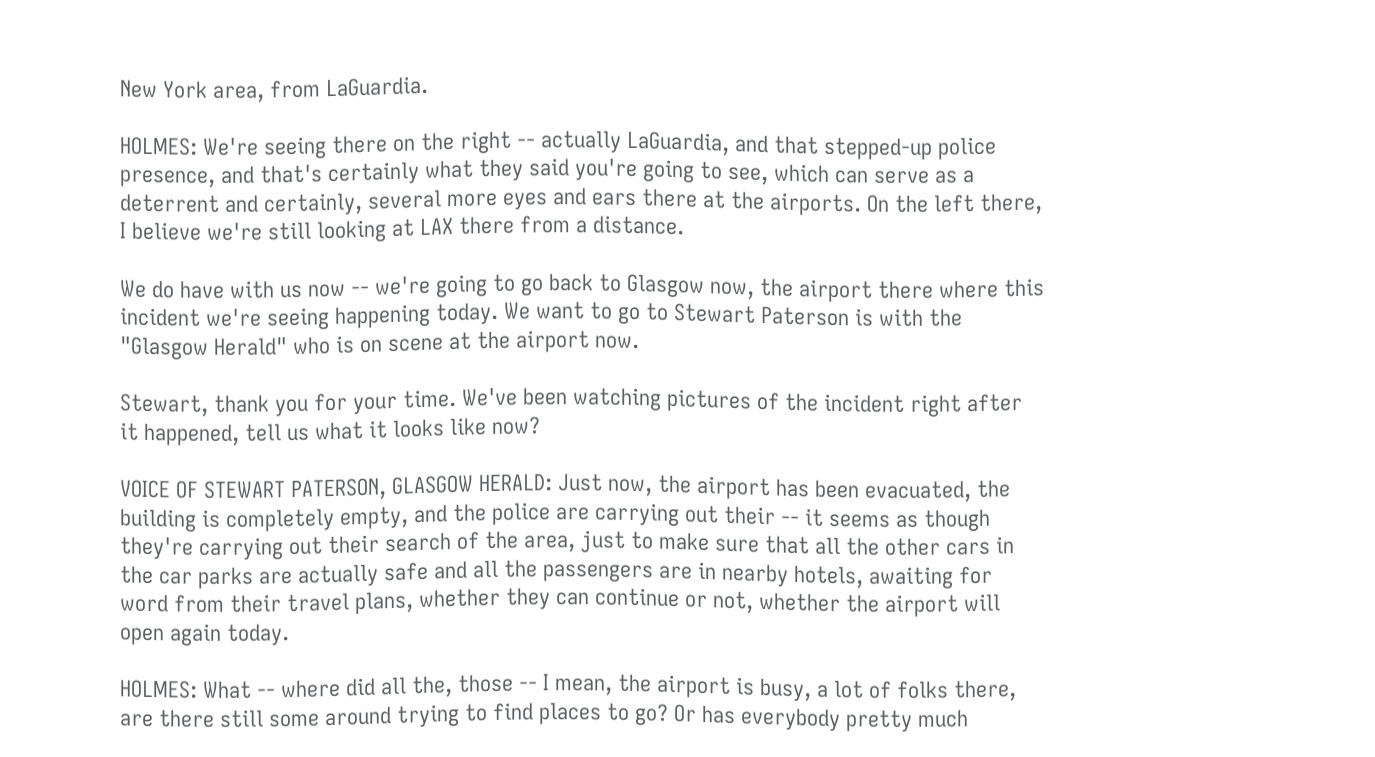New York area, from LaGuardia.

HOLMES: We're seeing there on the right -- actually LaGuardia, and that stepped-up police presence, and that's certainly what they said you're going to see, which can serve as a deterrent and certainly, several more eyes and ears there at the airports. On the left there, I believe we're still looking at LAX there from a distance.

We do have with us now -- we're going to go back to Glasgow now, the airport there where this incident we're seeing happening today. We want to go to Stewart Paterson is with the "Glasgow Herald" who is on scene at the airport now.

Stewart, thank you for your time. We've been watching pictures of the incident right after it happened, tell us what it looks like now?

VOICE OF STEWART PATERSON, GLASGOW HERALD: Just now, the airport has been evacuated, the building is completely empty, and the police are carrying out their -- it seems as though they're carrying out their search of the area, just to make sure that all the other cars in the car parks are actually safe and all the passengers are in nearby hotels, awaiting for word from their travel plans, whether they can continue or not, whether the airport will open again today.

HOLMES: What -- where did all the, those -- I mean, the airport is busy, a lot of folks there, are there still some around trying to find places to go? Or has everybody pretty much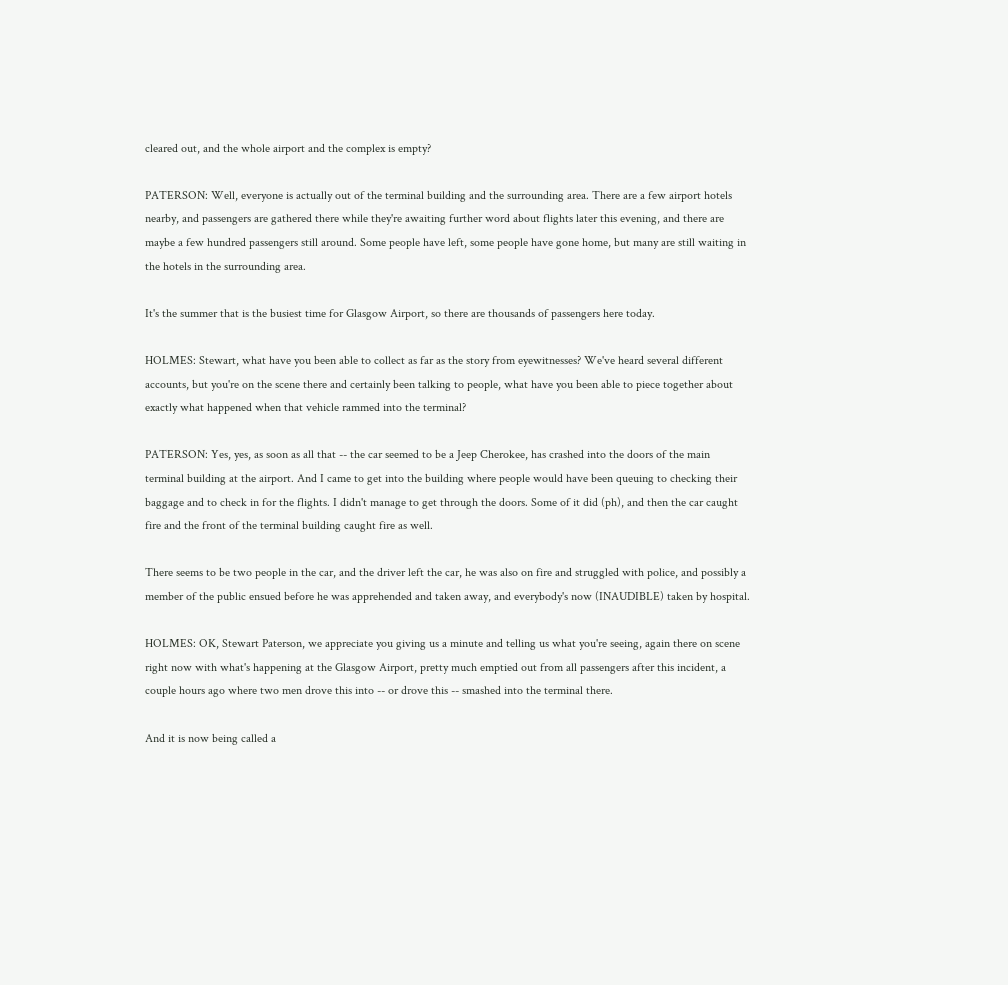cleared out, and the whole airport and the complex is empty?

PATERSON: Well, everyone is actually out of the terminal building and the surrounding area. There are a few airport hotels nearby, and passengers are gathered there while they're awaiting further word about flights later this evening, and there are maybe a few hundred passengers still around. Some people have left, some people have gone home, but many are still waiting in the hotels in the surrounding area.

It's the summer that is the busiest time for Glasgow Airport, so there are thousands of passengers here today.

HOLMES: Stewart, what have you been able to collect as far as the story from eyewitnesses? We've heard several different accounts, but you're on the scene there and certainly been talking to people, what have you been able to piece together about exactly what happened when that vehicle rammed into the terminal?

PATERSON: Yes, yes, as soon as all that -- the car seemed to be a Jeep Cherokee, has crashed into the doors of the main terminal building at the airport. And I came to get into the building where people would have been queuing to checking their baggage and to check in for the flights. I didn't manage to get through the doors. Some of it did (ph), and then the car caught fire and the front of the terminal building caught fire as well.

There seems to be two people in the car, and the driver left the car, he was also on fire and struggled with police, and possibly a member of the public ensued before he was apprehended and taken away, and everybody's now (INAUDIBLE) taken by hospital.

HOLMES: OK, Stewart Paterson, we appreciate you giving us a minute and telling us what you're seeing, again there on scene right now with what's happening at the Glasgow Airport, pretty much emptied out from all passengers after this incident, a couple hours ago where two men drove this into -- or drove this -- smashed into the terminal there.

And it is now being called a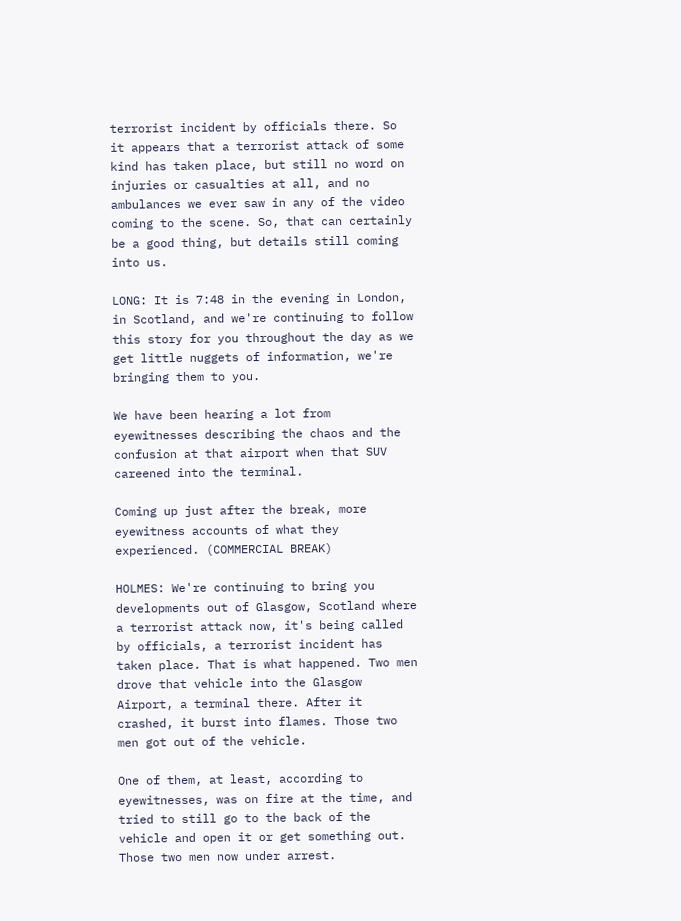terrorist incident by officials there. So it appears that a terrorist attack of some kind has taken place, but still no word on injuries or casualties at all, and no ambulances we ever saw in any of the video coming to the scene. So, that can certainly be a good thing, but details still coming into us.

LONG: It is 7:48 in the evening in London, in Scotland, and we're continuing to follow this story for you throughout the day as we get little nuggets of information, we're bringing them to you.

We have been hearing a lot from eyewitnesses describing the chaos and the confusion at that airport when that SUV careened into the terminal.

Coming up just after the break, more eyewitness accounts of what they experienced. (COMMERCIAL BREAK)

HOLMES: We're continuing to bring you developments out of Glasgow, Scotland where a terrorist attack now, it's being called by officials, a terrorist incident has taken place. That is what happened. Two men drove that vehicle into the Glasgow Airport, a terminal there. After it crashed, it burst into flames. Those two men got out of the vehicle.

One of them, at least, according to eyewitnesses, was on fire at the time, and tried to still go to the back of the vehicle and open it or get something out. Those two men now under arrest.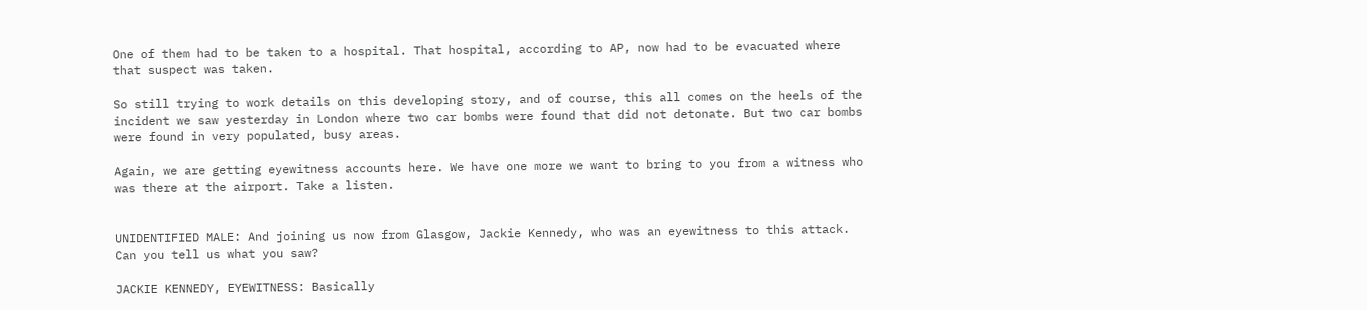One of them had to be taken to a hospital. That hospital, according to AP, now had to be evacuated where that suspect was taken.

So still trying to work details on this developing story, and of course, this all comes on the heels of the incident we saw yesterday in London where two car bombs were found that did not detonate. But two car bombs were found in very populated, busy areas.

Again, we are getting eyewitness accounts here. We have one more we want to bring to you from a witness who was there at the airport. Take a listen.


UNIDENTIFIED MALE: And joining us now from Glasgow, Jackie Kennedy, who was an eyewitness to this attack. Can you tell us what you saw?

JACKIE KENNEDY, EYEWITNESS: Basically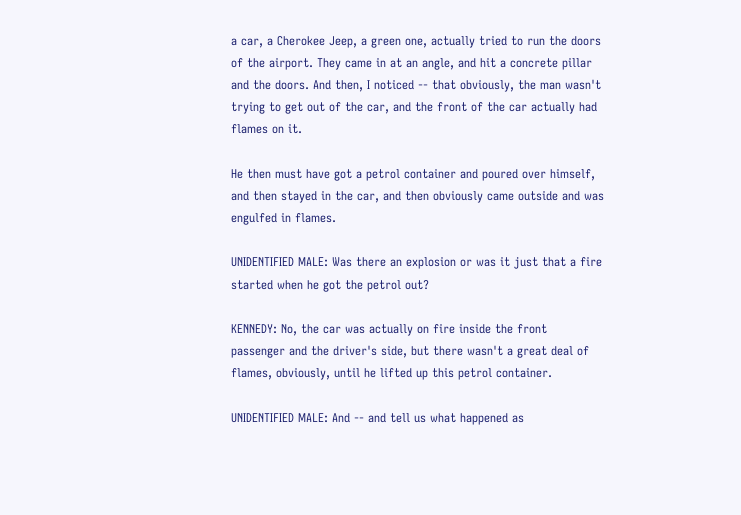a car, a Cherokee Jeep, a green one, actually tried to run the doors of the airport. They came in at an angle, and hit a concrete pillar and the doors. And then, I noticed -- that obviously, the man wasn't trying to get out of the car, and the front of the car actually had flames on it.

He then must have got a petrol container and poured over himself, and then stayed in the car, and then obviously came outside and was engulfed in flames.

UNIDENTIFIED MALE: Was there an explosion or was it just that a fire started when he got the petrol out?

KENNEDY: No, the car was actually on fire inside the front passenger and the driver's side, but there wasn't a great deal of flames, obviously, until he lifted up this petrol container.

UNIDENTIFIED MALE: And -- and tell us what happened as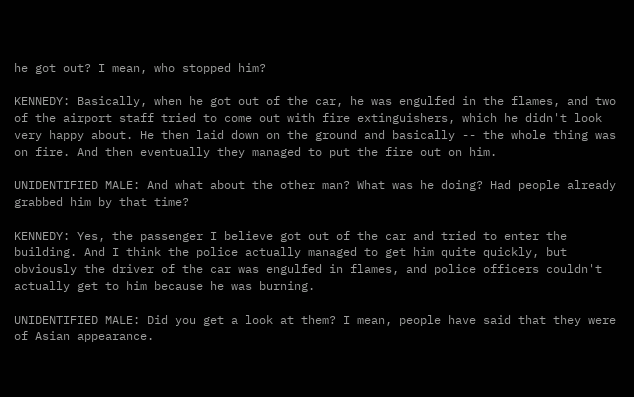he got out? I mean, who stopped him?

KENNEDY: Basically, when he got out of the car, he was engulfed in the flames, and two of the airport staff tried to come out with fire extinguishers, which he didn't look very happy about. He then laid down on the ground and basically -- the whole thing was on fire. And then eventually they managed to put the fire out on him.

UNIDENTIFIED MALE: And what about the other man? What was he doing? Had people already grabbed him by that time?

KENNEDY: Yes, the passenger I believe got out of the car and tried to enter the building. And I think the police actually managed to get him quite quickly, but obviously the driver of the car was engulfed in flames, and police officers couldn't actually get to him because he was burning.

UNIDENTIFIED MALE: Did you get a look at them? I mean, people have said that they were of Asian appearance.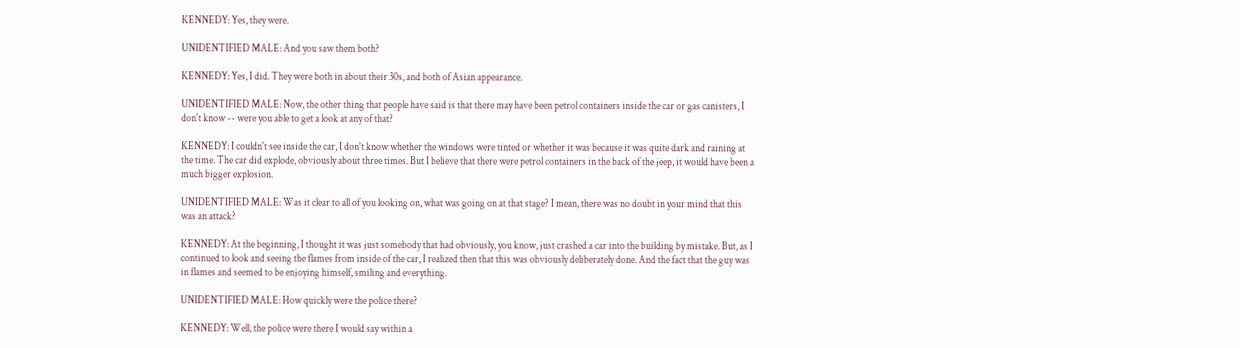KENNEDY: Yes, they were.

UNIDENTIFIED MALE: And you saw them both?

KENNEDY: Yes, I did. They were both in about their 30s, and both of Asian appearance.

UNIDENTIFIED MALE: Now, the other thing that people have said is that there may have been petrol containers inside the car or gas canisters, I don't know -- were you able to get a look at any of that?

KENNEDY: I couldn't see inside the car, I don't know whether the windows were tinted or whether it was because it was quite dark and raining at the time. The car did explode, obviously about three times. But I believe that there were petrol containers in the back of the jeep, it would have been a much bigger explosion.

UNIDENTIFIED MALE: Was it clear to all of you looking on, what was going on at that stage? I mean, there was no doubt in your mind that this was an attack?

KENNEDY: At the beginning, I thought it was just somebody that had obviously, you know, just crashed a car into the building by mistake. But, as I continued to look and seeing the flames from inside of the car, I realized then that this was obviously deliberately done. And the fact that the guy was in flames and seemed to be enjoying himself, smiling and everything.

UNIDENTIFIED MALE: How quickly were the police there?

KENNEDY: Well, the police were there I would say within a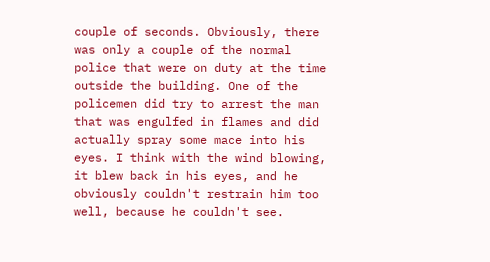couple of seconds. Obviously, there was only a couple of the normal police that were on duty at the time outside the building. One of the policemen did try to arrest the man that was engulfed in flames and did actually spray some mace into his eyes. I think with the wind blowing, it blew back in his eyes, and he obviously couldn't restrain him too well, because he couldn't see.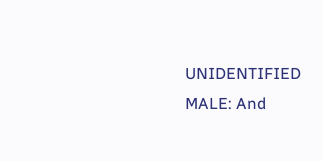UNIDENTIFIED MALE: And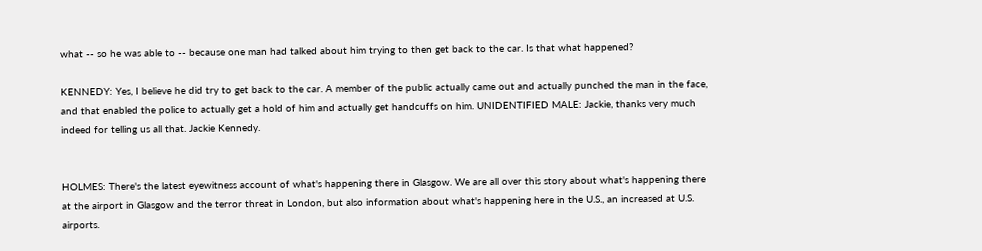what -- so he was able to -- because one man had talked about him trying to then get back to the car. Is that what happened?

KENNEDY: Yes, I believe he did try to get back to the car. A member of the public actually came out and actually punched the man in the face, and that enabled the police to actually get a hold of him and actually get handcuffs on him. UNIDENTIFIED MALE: Jackie, thanks very much indeed for telling us all that. Jackie Kennedy.


HOLMES: There's the latest eyewitness account of what's happening there in Glasgow. We are all over this story about what's happening there at the airport in Glasgow and the terror threat in London, but also information about what's happening here in the U.S., an increased at U.S. airports.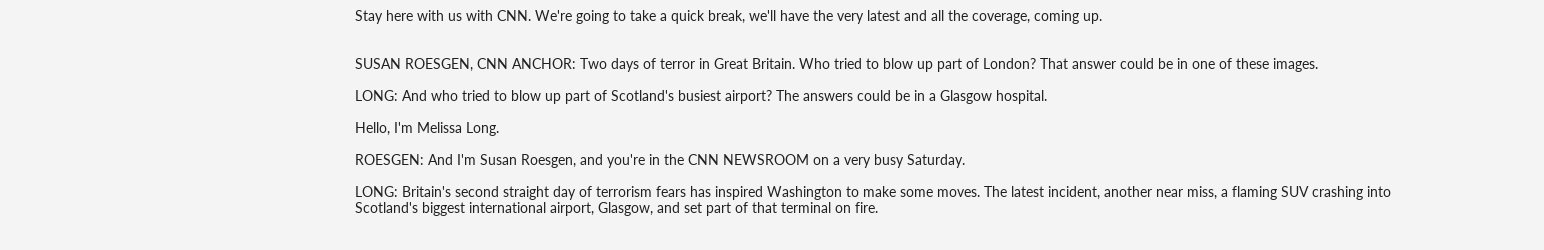Stay here with us with CNN. We're going to take a quick break, we'll have the very latest and all the coverage, coming up.


SUSAN ROESGEN, CNN ANCHOR: Two days of terror in Great Britain. Who tried to blow up part of London? That answer could be in one of these images.

LONG: And who tried to blow up part of Scotland's busiest airport? The answers could be in a Glasgow hospital.

Hello, I'm Melissa Long.

ROESGEN: And I'm Susan Roesgen, and you're in the CNN NEWSROOM on a very busy Saturday.

LONG: Britain's second straight day of terrorism fears has inspired Washington to make some moves. The latest incident, another near miss, a flaming SUV crashing into Scotland's biggest international airport, Glasgow, and set part of that terminal on fire.